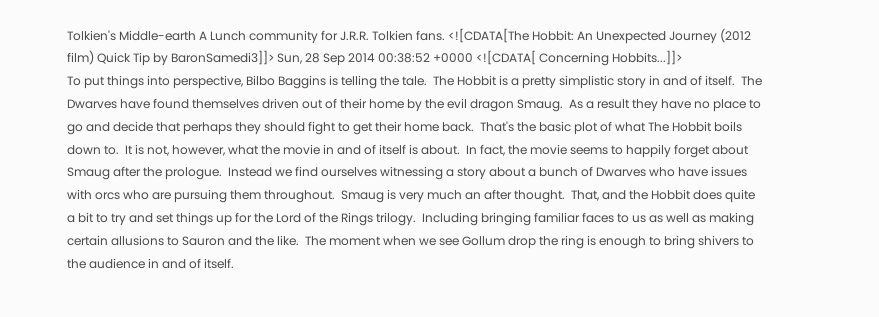Tolkien's Middle-earth A Lunch community for J.R.R. Tolkien fans. <![CDATA[The Hobbit: An Unexpected Journey (2012 film) Quick Tip by BaronSamedi3]]> Sun, 28 Sep 2014 00:38:52 +0000 <![CDATA[ Concerning Hobbits...]]>
To put things into perspective, Bilbo Baggins is telling the tale.  The Hobbit is a pretty simplistic story in and of itself.  The Dwarves have found themselves driven out of their home by the evil dragon Smaug.  As a result they have no place to go and decide that perhaps they should fight to get their home back.  That's the basic plot of what The Hobbit boils down to.  It is not, however, what the movie in and of itself is about.  In fact, the movie seems to happily forget about Smaug after the prologue.  Instead we find ourselves witnessing a story about a bunch of Dwarves who have issues with orcs who are pursuing them throughout.  Smaug is very much an after thought.  That, and the Hobbit does quite a bit to try and set things up for the Lord of the Rings trilogy.  Including bringing familiar faces to us as well as making certain allusions to Sauron and the like.  The moment when we see Gollum drop the ring is enough to bring shivers to the audience in and of itself.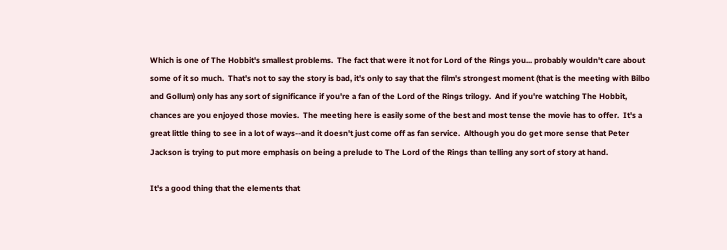Which is one of The Hobbit's smallest problems.  The fact that were it not for Lord of the Rings you... probably wouldn't care about some of it so much.  That's not to say the story is bad, it's only to say that the film's strongest moment (that is the meeting with Bilbo and Gollum) only has any sort of significance if you're a fan of the Lord of the Rings trilogy.  And if you're watching The Hobbit, chances are you enjoyed those movies.  The meeting here is easily some of the best and most tense the movie has to offer.  It's a great little thing to see in a lot of ways--and it doesn't just come off as fan service.  Although you do get more sense that Peter Jackson is trying to put more emphasis on being a prelude to The Lord of the Rings than telling any sort of story at hand.

It's a good thing that the elements that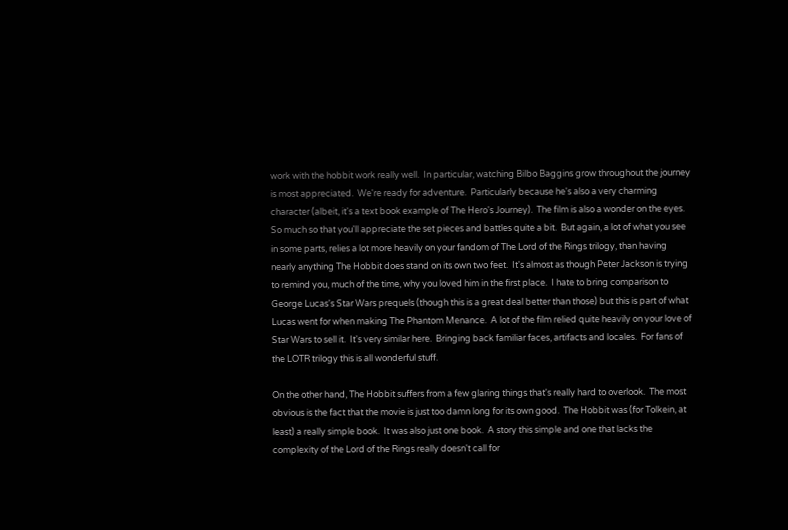work with the hobbit work really well.  In particular, watching Bilbo Baggins grow throughout the journey is most appreciated.  We're ready for adventure.  Particularly because he's also a very charming character (albeit, it's a text book example of The Hero's Journey).  The film is also a wonder on the eyes.  So much so that you'll appreciate the set pieces and battles quite a bit.  But again, a lot of what you see in some parts, relies a lot more heavily on your fandom of The Lord of the Rings trilogy, than having nearly anything The Hobbit does stand on its own two feet.  It's almost as though Peter Jackson is trying to remind you, much of the time, why you loved him in the first place.  I hate to bring comparison to George Lucas's Star Wars prequels (though this is a great deal better than those) but this is part of what Lucas went for when making The Phantom Menance.  A lot of the film relied quite heavily on your love of Star Wars to sell it.  It's very similar here.  Bringing back familiar faces, artifacts and locales.  For fans of the LOTR trilogy this is all wonderful stuff.

On the other hand, The Hobbit suffers from a few glaring things that's really hard to overlook.  The most obvious is the fact that the movie is just too damn long for its own good.  The Hobbit was (for Tolkein, at least) a really simple book.  It was also just one book.  A story this simple and one that lacks the complexity of the Lord of the Rings really doesn't call for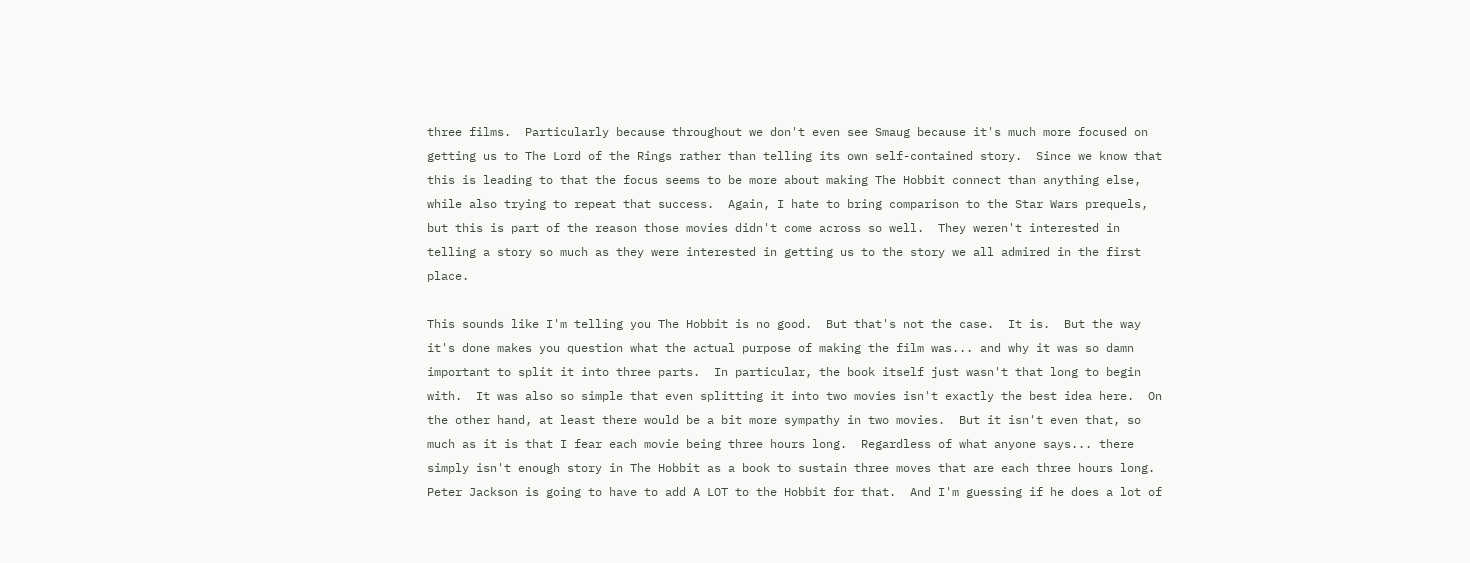three films.  Particularly because throughout we don't even see Smaug because it's much more focused on getting us to The Lord of the Rings rather than telling its own self-contained story.  Since we know that this is leading to that the focus seems to be more about making The Hobbit connect than anything else, while also trying to repeat that success.  Again, I hate to bring comparison to the Star Wars prequels, but this is part of the reason those movies didn't come across so well.  They weren't interested in telling a story so much as they were interested in getting us to the story we all admired in the first place.

This sounds like I'm telling you The Hobbit is no good.  But that's not the case.  It is.  But the way it's done makes you question what the actual purpose of making the film was... and why it was so damn important to split it into three parts.  In particular, the book itself just wasn't that long to begin with.  It was also so simple that even splitting it into two movies isn't exactly the best idea here.  On the other hand, at least there would be a bit more sympathy in two movies.  But it isn't even that, so much as it is that I fear each movie being three hours long.  Regardless of what anyone says... there simply isn't enough story in The Hobbit as a book to sustain three moves that are each three hours long.  Peter Jackson is going to have to add A LOT to the Hobbit for that.  And I'm guessing if he does a lot of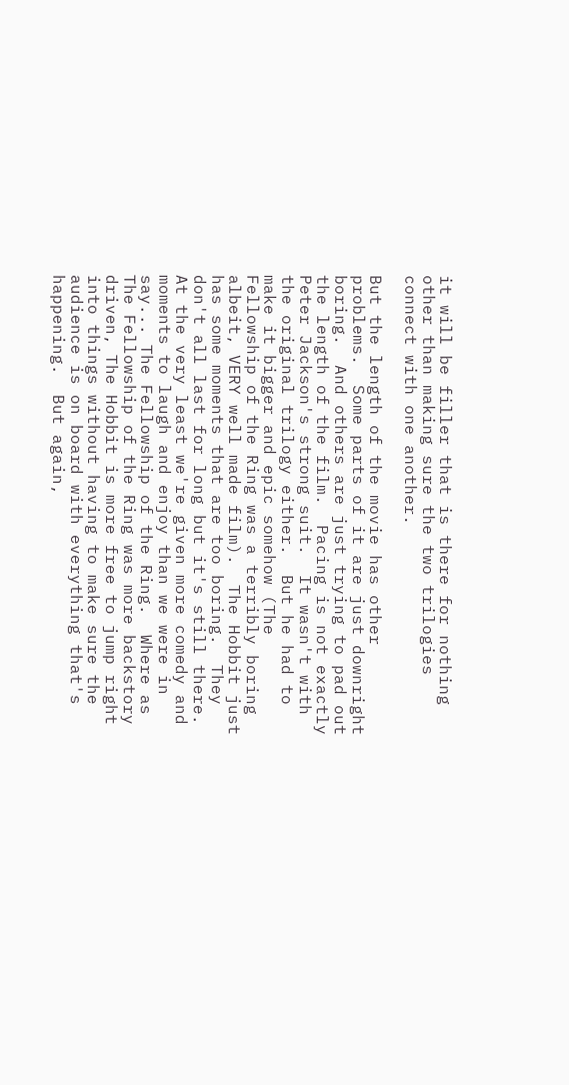it will be filler that is there for nothing other than making sure the two trilogies connect with one another.

But the length of the movie has other problems.  Some parts of it are just downright boring.  And others are just trying to pad out the length of the film.  Pacing is not exactly Peter Jackson's strong suit.  It wasn't with the original trilogy either.  But he had to make it bigger and epic somehow (The Fellowship of the Ring was a terribly boring albeit, VERY well made film).  The Hobbit just has some moments that are too boring.  They don't all last for long but it's still there.  At the very least we're given more comedy and moments to laugh and enjoy than we were in say... The Fellowship of the Ring.  Where as The Fellowship of the Ring was more backstory driven, The Hobbit is more free to jump right into things without having to make sure the audience is on board with everything that's happening.  But again,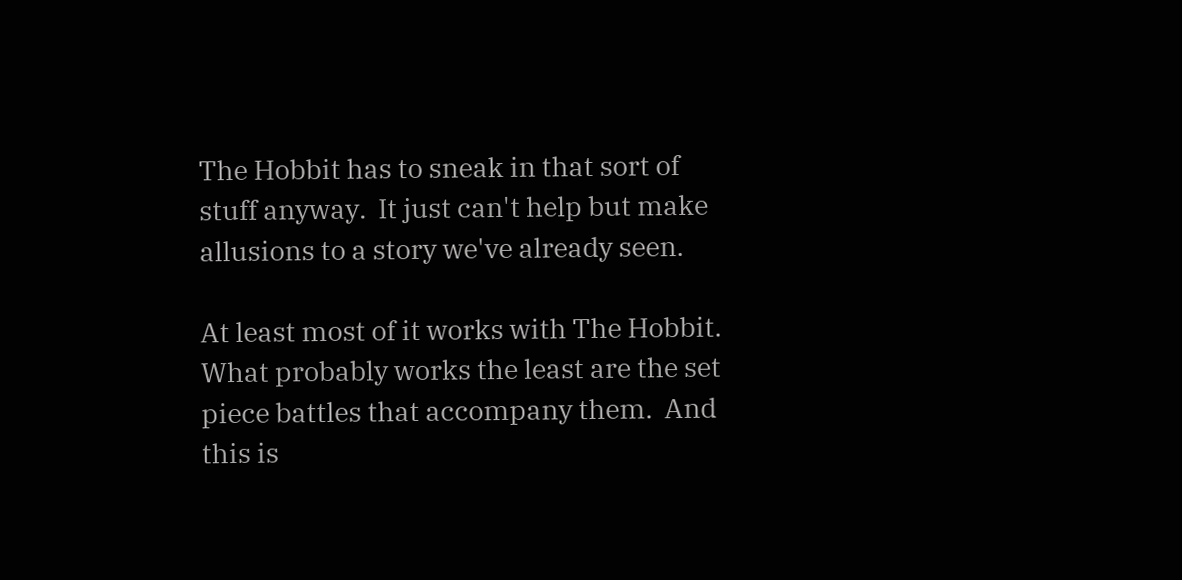The Hobbit has to sneak in that sort of stuff anyway.  It just can't help but make allusions to a story we've already seen.

At least most of it works with The Hobbit.  What probably works the least are the set piece battles that accompany them.  And this is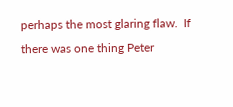perhaps the most glaring flaw.  If there was one thing Peter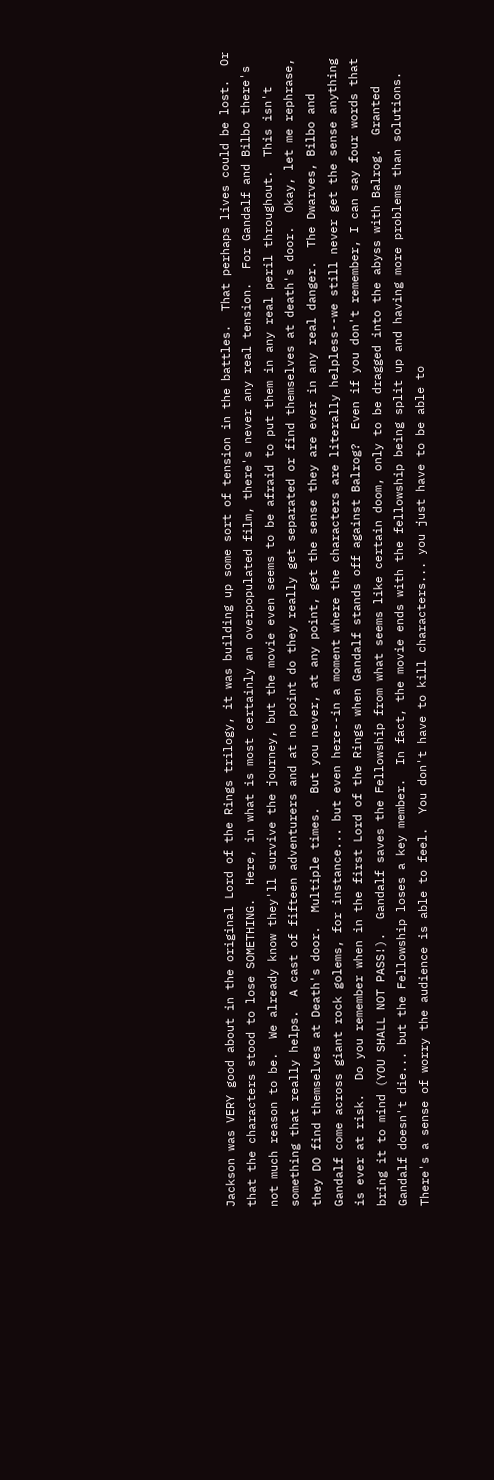Jackson was VERY good about in the original Lord of the Rings trilogy, it was building up some sort of tension in the battles.  That perhaps lives could be lost.  Or that the characters stood to lose SOMETHING.  Here, in what is most certainly an overpopulated film, there's never any real tension.  For Gandalf and Bilbo there's not much reason to be.  We already know they'll survive the journey, but the movie even seems to be afraid to put them in any real peril throughout.  This isn't something that really helps.  A cast of fifteen adventurers and at no point do they really get separated or find themselves at death's door.  Okay, let me rephrase, they DO find themselves at Death's door.  Multiple times.  But you never, at any point, get the sense they are ever in any real danger.  The Dwarves, Bilbo and Gandalf come across giant rock golems, for instance... but even here--in a moment where the characters are literally helpless--we still never get the sense anything is ever at risk.  Do you remember when in the first Lord of the Rings when Gandalf stands off against Balrog?  Even if you don't remember, I can say four words that bring it to mind (YOU SHALL NOT PASS!).  Gandalf saves the Fellowship from what seems like certain doom, only to be dragged into the abyss with Balrog.  Granted Gandalf doesn't die... but the Fellowship loses a key member.  In fact, the movie ends with the fellowship being split up and having more problems than solutions.  There's a sense of worry the audience is able to feel.  You don't have to kill characters... you just have to be able to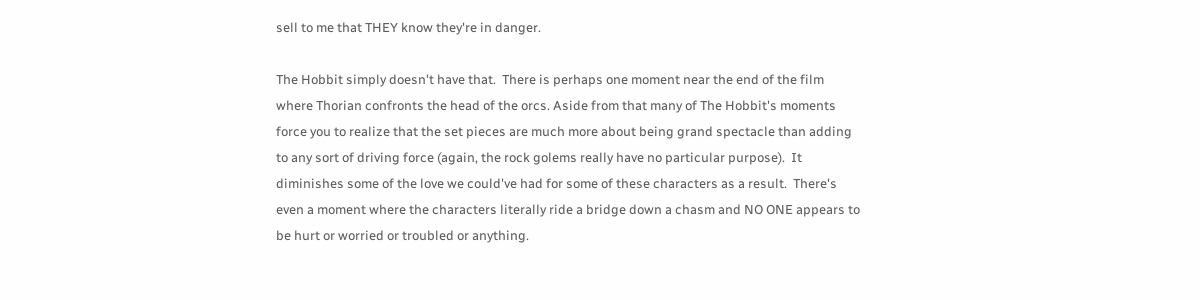sell to me that THEY know they're in danger.

The Hobbit simply doesn't have that.  There is perhaps one moment near the end of the film where Thorian confronts the head of the orcs. Aside from that many of The Hobbit's moments force you to realize that the set pieces are much more about being grand spectacle than adding to any sort of driving force (again, the rock golems really have no particular purpose).  It diminishes some of the love we could've had for some of these characters as a result.  There's even a moment where the characters literally ride a bridge down a chasm and NO ONE appears to be hurt or worried or troubled or anything.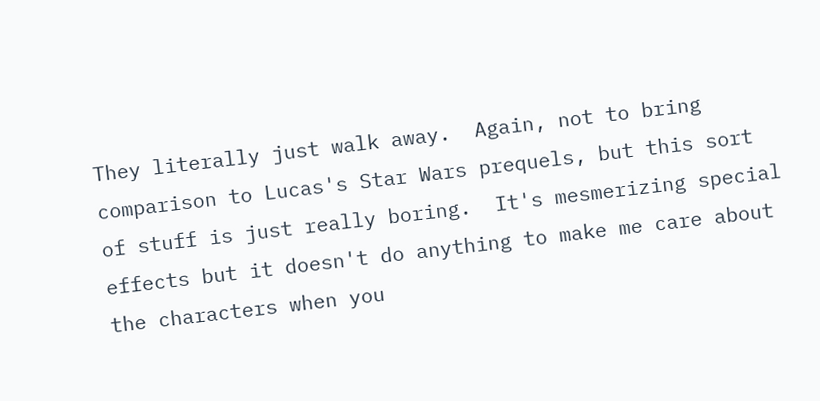They literally just walk away.  Again, not to bring comparison to Lucas's Star Wars prequels, but this sort of stuff is just really boring.  It's mesmerizing special effects but it doesn't do anything to make me care about the characters when you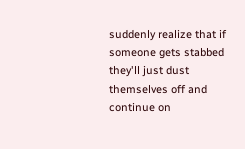suddenly realize that if someone gets stabbed they'll just dust themselves off and continue on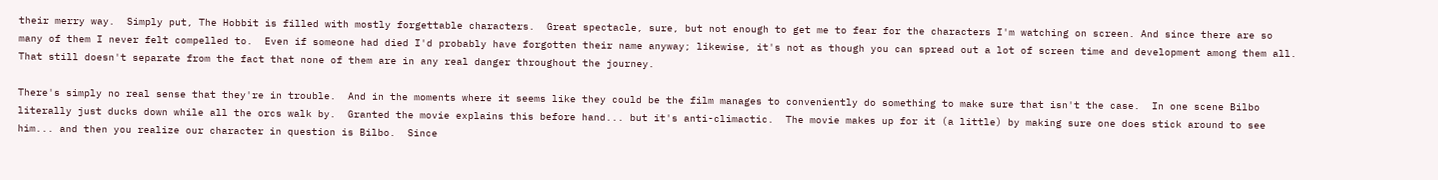their merry way.  Simply put, The Hobbit is filled with mostly forgettable characters.  Great spectacle, sure, but not enough to get me to fear for the characters I'm watching on screen. And since there are so many of them I never felt compelled to.  Even if someone had died I'd probably have forgotten their name anyway; likewise, it's not as though you can spread out a lot of screen time and development among them all.  That still doesn't separate from the fact that none of them are in any real danger throughout the journey.

There's simply no real sense that they're in trouble.  And in the moments where it seems like they could be the film manages to conveniently do something to make sure that isn't the case.  In one scene Bilbo literally just ducks down while all the orcs walk by.  Granted the movie explains this before hand... but it's anti-climactic.  The movie makes up for it (a little) by making sure one does stick around to see him... and then you realize our character in question is Bilbo.  Since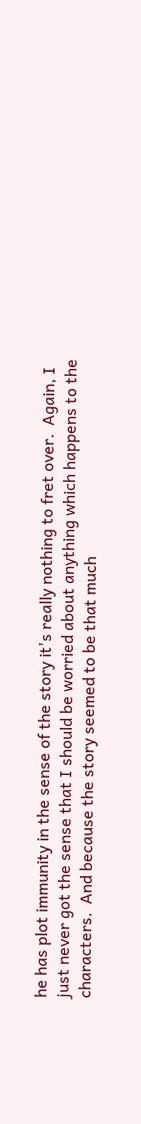he has plot immunity in the sense of the story it's really nothing to fret over.  Again, I just never got the sense that I should be worried about anything which happens to the characters.  And because the story seemed to be that much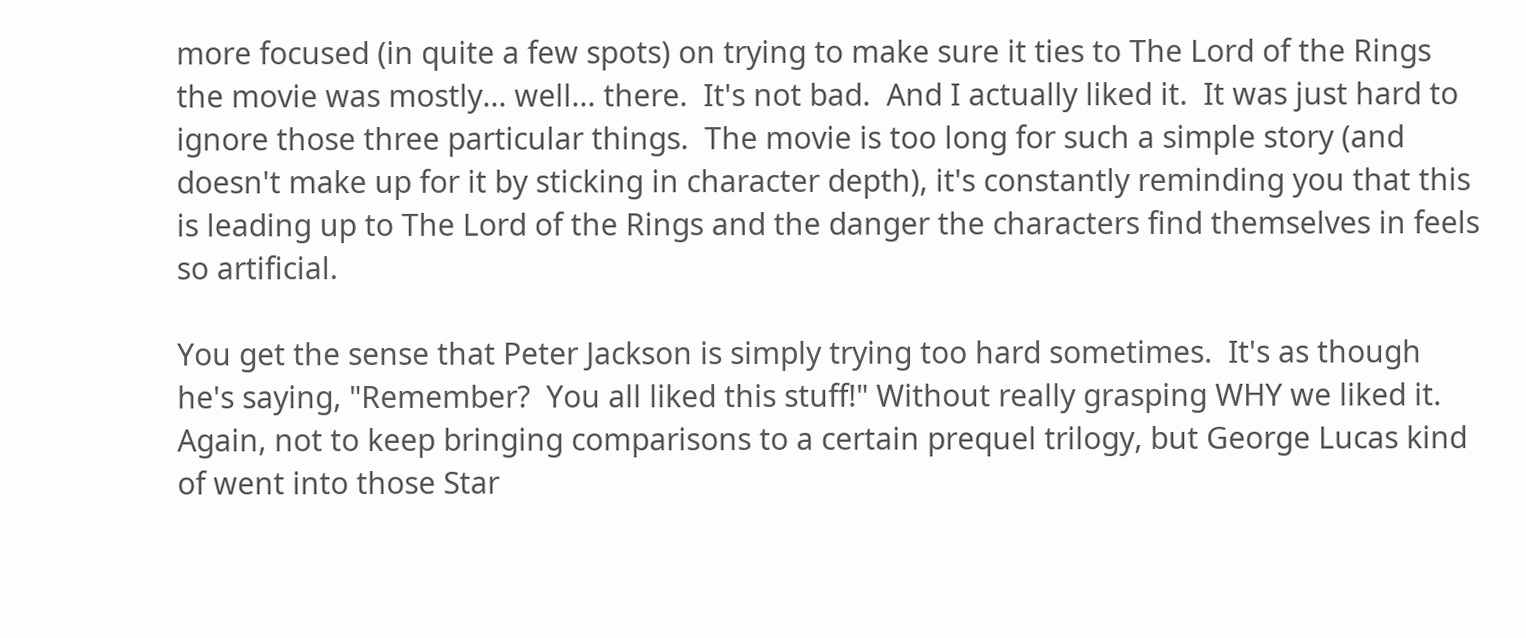more focused (in quite a few spots) on trying to make sure it ties to The Lord of the Rings the movie was mostly... well... there.  It's not bad.  And I actually liked it.  It was just hard to ignore those three particular things.  The movie is too long for such a simple story (and doesn't make up for it by sticking in character depth), it's constantly reminding you that this is leading up to The Lord of the Rings and the danger the characters find themselves in feels so artificial.

You get the sense that Peter Jackson is simply trying too hard sometimes.  It's as though he's saying, "Remember?  You all liked this stuff!" Without really grasping WHY we liked it.  Again, not to keep bringing comparisons to a certain prequel trilogy, but George Lucas kind of went into those Star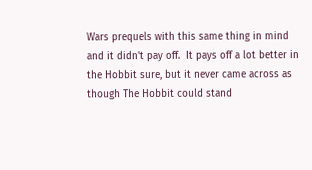Wars prequels with this same thing in mind and it didn't pay off.  It pays off a lot better in the Hobbit sure, but it never came across as though The Hobbit could stand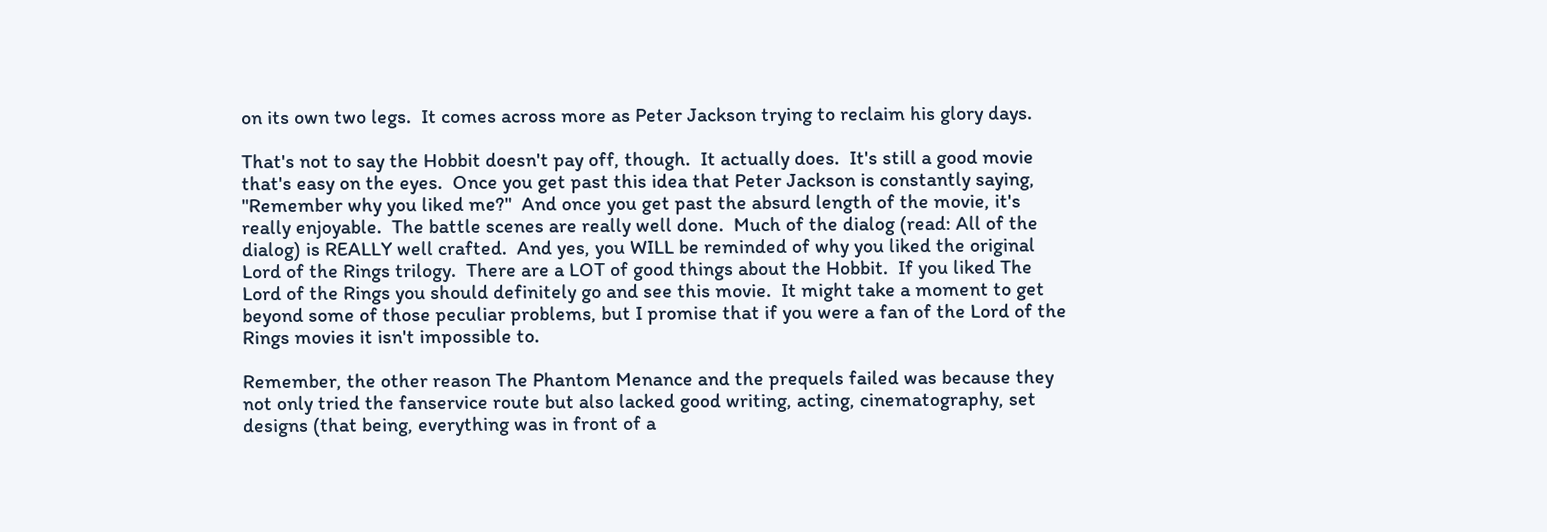on its own two legs.  It comes across more as Peter Jackson trying to reclaim his glory days.

That's not to say the Hobbit doesn't pay off, though.  It actually does.  It's still a good movie that's easy on the eyes.  Once you get past this idea that Peter Jackson is constantly saying, "Remember why you liked me?"  And once you get past the absurd length of the movie, it's really enjoyable.  The battle scenes are really well done.  Much of the dialog (read: All of the dialog) is REALLY well crafted.  And yes, you WILL be reminded of why you liked the original Lord of the Rings trilogy.  There are a LOT of good things about the Hobbit.  If you liked The Lord of the Rings you should definitely go and see this movie.  It might take a moment to get beyond some of those peculiar problems, but I promise that if you were a fan of the Lord of the Rings movies it isn't impossible to.

Remember, the other reason The Phantom Menance and the prequels failed was because they not only tried the fanservice route but also lacked good writing, acting, cinematography, set designs (that being, everything was in front of a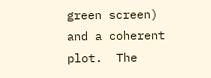green screen) and a coherent plot.  The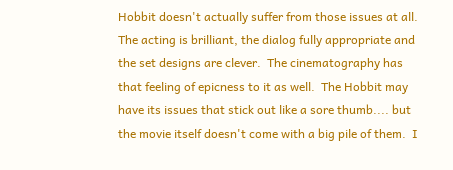Hobbit doesn't actually suffer from those issues at all.  The acting is brilliant, the dialog fully appropriate and the set designs are clever.  The cinematography has that feeling of epicness to it as well.  The Hobbit may have its issues that stick out like a sore thumb.... but the movie itself doesn't come with a big pile of them.  I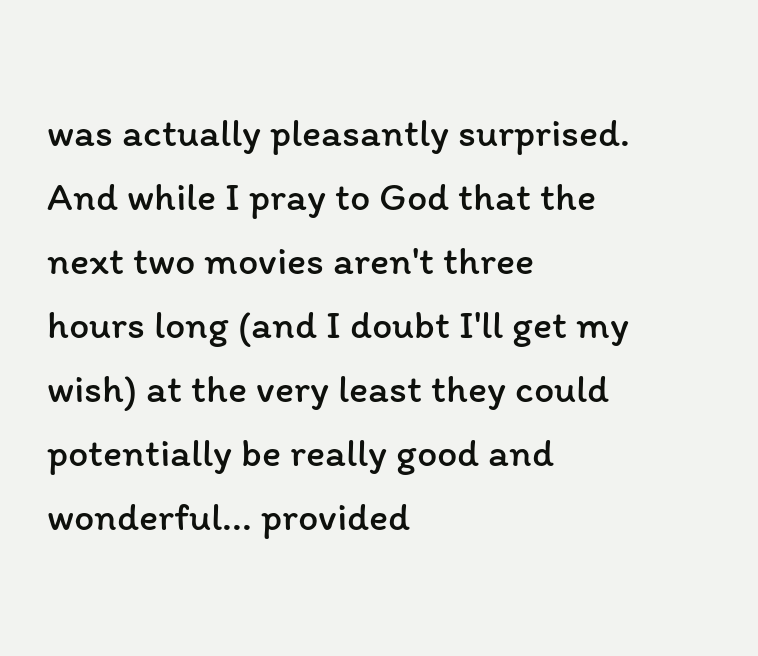was actually pleasantly surprised.  And while I pray to God that the next two movies aren't three hours long (and I doubt I'll get my wish) at the very least they could potentially be really good and wonderful... provided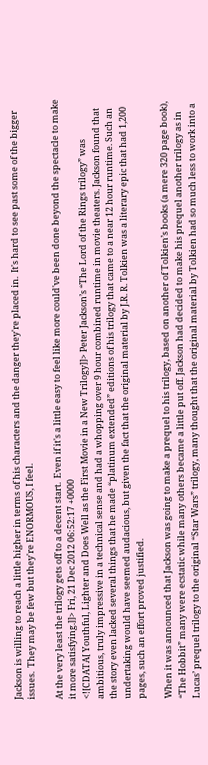Jackson is willing to reach a little higher in terms of his characters and the danger they're placed in.  It's hard to see past some of the bigger issues.  They may be few but they're ENORMOUS, I feel.

At the very least the trilogy gets off to a decent start.  Even if it's a little easy to feel like more could've been done beyond the spectacle to make it more satisfying.]]> Fri, 21 Dec 2012 06:52:17 +0000
<![CDATA[ Youthful, Lighter and Does Well as the First Movie in a New Trilogy]]> Peter Jackson’s “The Lord of the Rings trilogy” was ambitious, truly impressive in a technical sense and had a whopping over 9 hour combined runtime in movie theaters. Jackson found that the story even lacked several things that he made “platinum extended” editions of his trilogy that came to a near 12 hour runtime. Such an undertaking would have seemed audacious, but given the fact that the original material by J.R. R. Tolkien was a literary epic that had 1,200 pages, such an effort proved justified.

When it was announced that Jackson was going to make a prequel to his trilogy, based on another of Tolkien’s books (a mere 320 page book), “The Hobbit” many were ecstatic while many others became a little put off. Jackson had decided to make his prequel another trilogy as in Lucas’ prequel trilogy to the original “Star Wars” trilogy, many thought that the original material by Tolkien had so much less to work into a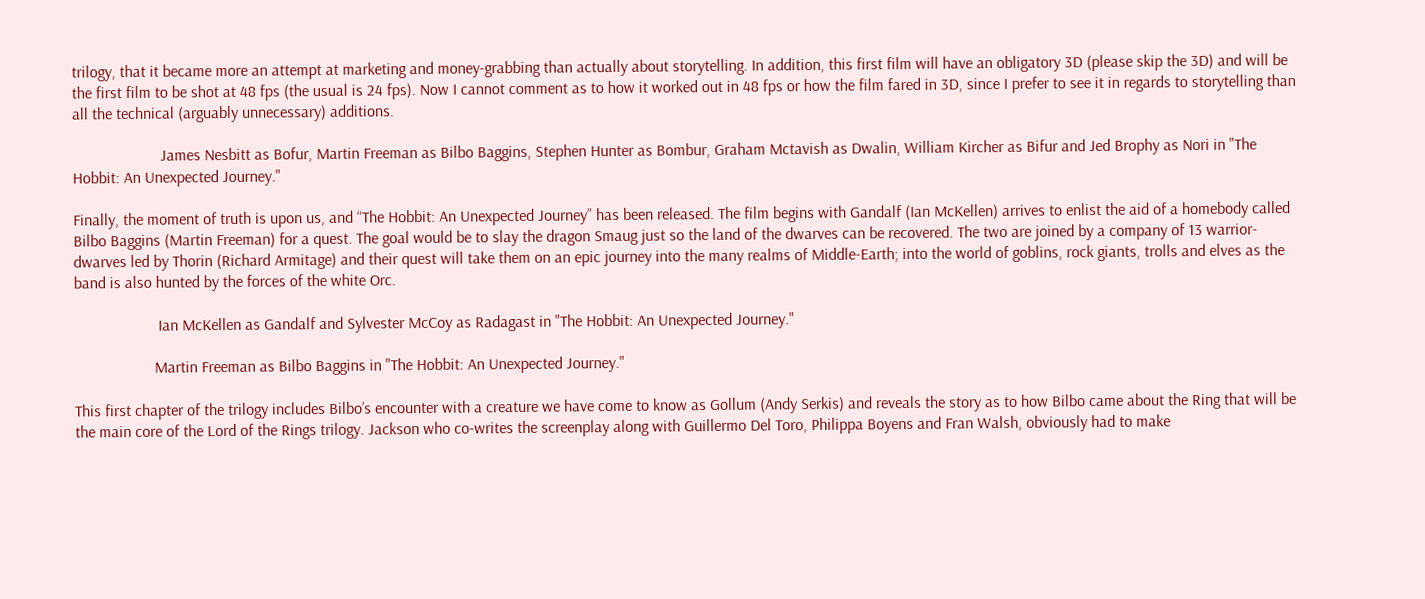trilogy, that it became more an attempt at marketing and money-grabbing than actually about storytelling. In addition, this first film will have an obligatory 3D (please skip the 3D) and will be the first film to be shot at 48 fps (the usual is 24 fps). Now I cannot comment as to how it worked out in 48 fps or how the film fared in 3D, since I prefer to see it in regards to storytelling than all the technical (arguably unnecessary) additions.

                      James Nesbitt as Bofur, Martin Freeman as Bilbo Baggins, Stephen Hunter as Bombur, Graham Mctavish as Dwalin, William Kircher as Bifur and Jed Brophy as Nori in "The Hobbit: An Unexpected Journey."

Finally, the moment of truth is upon us, and “The Hobbit: An Unexpected Journey” has been released. The film begins with Gandalf (Ian McKellen) arrives to enlist the aid of a homebody called Bilbo Baggins (Martin Freeman) for a quest. The goal would be to slay the dragon Smaug just so the land of the dwarves can be recovered. The two are joined by a company of 13 warrior-dwarves led by Thorin (Richard Armitage) and their quest will take them on an epic journey into the many realms of Middle-Earth; into the world of goblins, rock giants, trolls and elves as the band is also hunted by the forces of the white Orc.

                     Ian McKellen as Gandalf and Sylvester McCoy as Radagast in "The Hobbit: An Unexpected Journey."

                    Martin Freeman as Bilbo Baggins in "The Hobbit: An Unexpected Journey."

This first chapter of the trilogy includes Bilbo’s encounter with a creature we have come to know as Gollum (Andy Serkis) and reveals the story as to how Bilbo came about the Ring that will be the main core of the Lord of the Rings trilogy. Jackson who co-writes the screenplay along with Guillermo Del Toro, Philippa Boyens and Fran Walsh, obviously had to make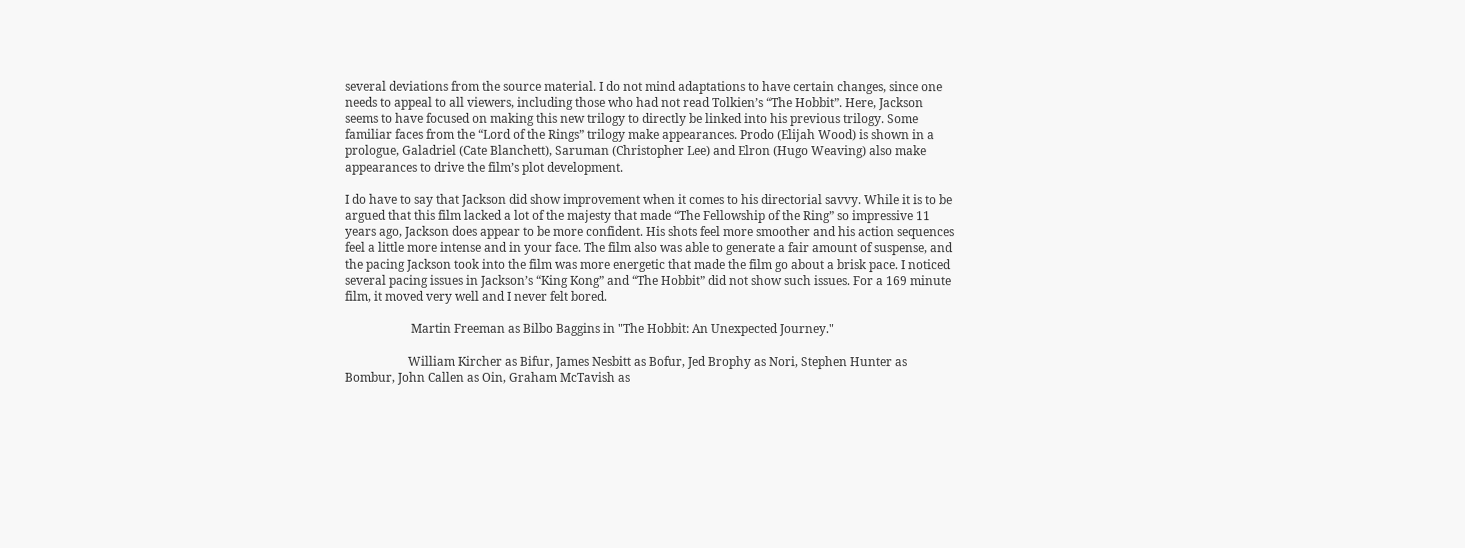several deviations from the source material. I do not mind adaptations to have certain changes, since one needs to appeal to all viewers, including those who had not read Tolkien’s “The Hobbit”. Here, Jackson seems to have focused on making this new trilogy to directly be linked into his previous trilogy. Some familiar faces from the “Lord of the Rings” trilogy make appearances. Prodo (Elijah Wood) is shown in a prologue, Galadriel (Cate Blanchett), Saruman (Christopher Lee) and Elron (Hugo Weaving) also make appearances to drive the film’s plot development.

I do have to say that Jackson did show improvement when it comes to his directorial savvy. While it is to be argued that this film lacked a lot of the majesty that made “The Fellowship of the Ring” so impressive 11 years ago, Jackson does appear to be more confident. His shots feel more smoother and his action sequences feel a little more intense and in your face. The film also was able to generate a fair amount of suspense, and the pacing Jackson took into the film was more energetic that made the film go about a brisk pace. I noticed several pacing issues in Jackson’s “King Kong” and “The Hobbit” did not show such issues. For a 169 minute film, it moved very well and I never felt bored.

                      Martin Freeman as Bilbo Baggins in "The Hobbit: An Unexpected Journey."

                     William Kircher as Bifur, James Nesbitt as Bofur, Jed Brophy as Nori, Stephen Hunter as Bombur, John Callen as Oin, Graham McTavish as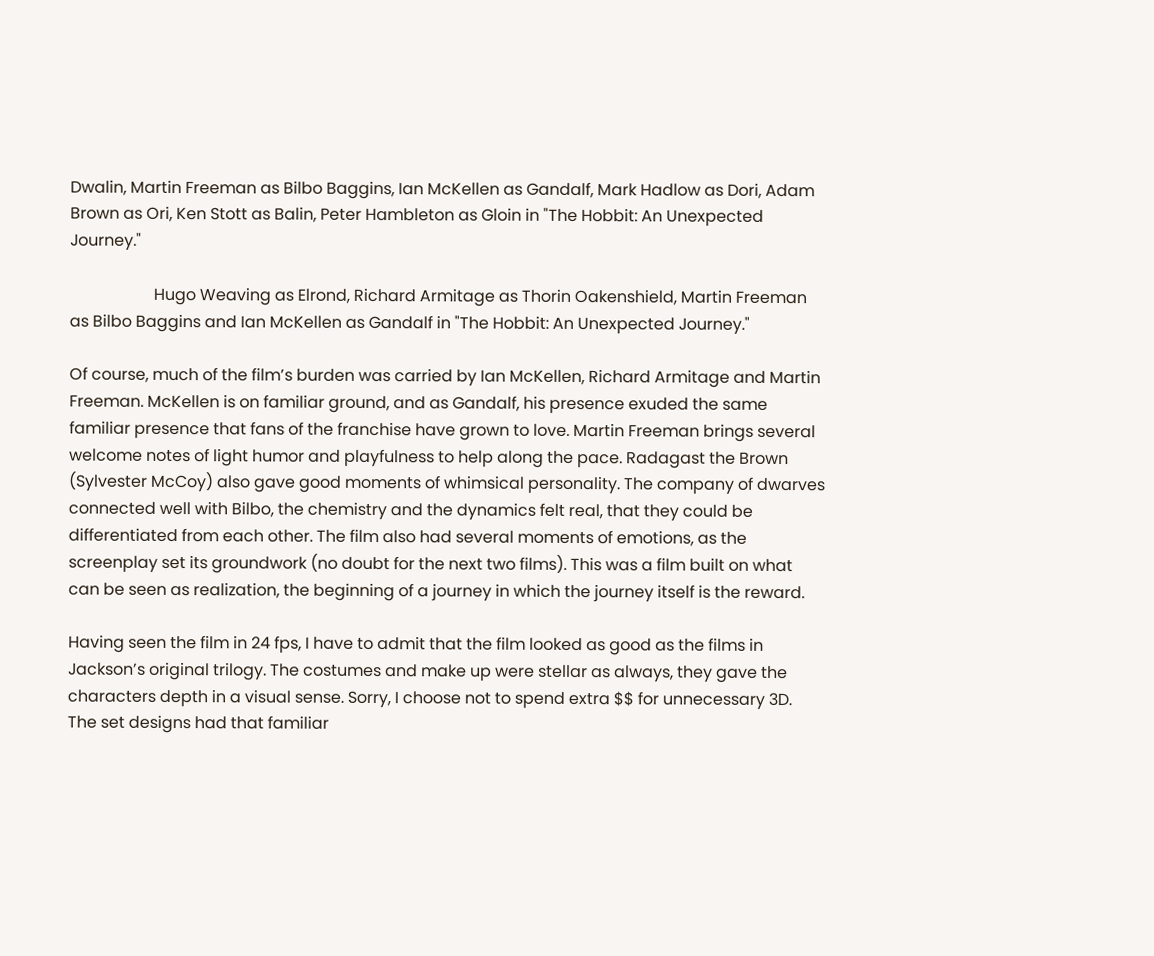Dwalin, Martin Freeman as Bilbo Baggins, Ian McKellen as Gandalf, Mark Hadlow as Dori, Adam Brown as Ori, Ken Stott as Balin, Peter Hambleton as Gloin in "The Hobbit: An Unexpected Journey."

                     Hugo Weaving as Elrond, Richard Armitage as Thorin Oakenshield, Martin Freeman as Bilbo Baggins and Ian McKellen as Gandalf in "The Hobbit: An Unexpected Journey."

Of course, much of the film’s burden was carried by Ian McKellen, Richard Armitage and Martin Freeman. McKellen is on familiar ground, and as Gandalf, his presence exuded the same familiar presence that fans of the franchise have grown to love. Martin Freeman brings several welcome notes of light humor and playfulness to help along the pace. Radagast the Brown (Sylvester McCoy) also gave good moments of whimsical personality. The company of dwarves connected well with Bilbo, the chemistry and the dynamics felt real, that they could be differentiated from each other. The film also had several moments of emotions, as the screenplay set its groundwork (no doubt for the next two films). This was a film built on what can be seen as realization, the beginning of a journey in which the journey itself is the reward.

Having seen the film in 24 fps, I have to admit that the film looked as good as the films in Jackson’s original trilogy. The costumes and make up were stellar as always, they gave the characters depth in a visual sense. Sorry, I choose not to spend extra $$ for unnecessary 3D. The set designs had that familiar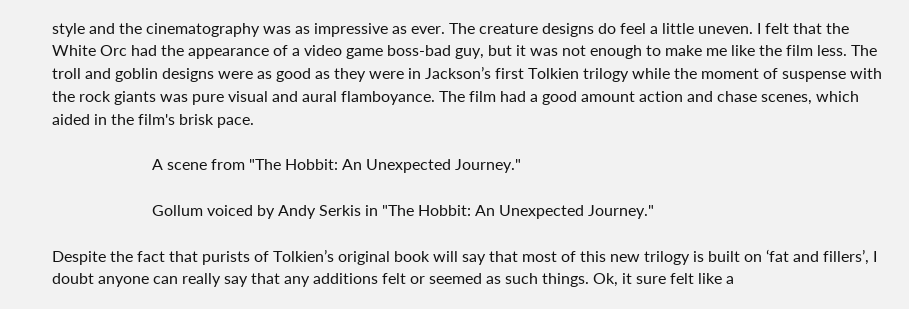style and the cinematography was as impressive as ever. The creature designs do feel a little uneven. I felt that the White Orc had the appearance of a video game boss-bad guy, but it was not enough to make me like the film less. The troll and goblin designs were as good as they were in Jackson’s first Tolkien trilogy while the moment of suspense with the rock giants was pure visual and aural flamboyance. The film had a good amount action and chase scenes, which aided in the film's brisk pace.

                         A scene from "The Hobbit: An Unexpected Journey."

                         Gollum voiced by Andy Serkis in "The Hobbit: An Unexpected Journey."

Despite the fact that purists of Tolkien’s original book will say that most of this new trilogy is built on ‘fat and fillers’, I doubt anyone can really say that any additions felt or seemed as such things. Ok, it sure felt like a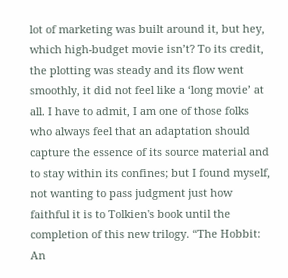lot of marketing was built around it, but hey, which high-budget movie isn’t? To its credit, the plotting was steady and its flow went smoothly, it did not feel like a ‘long movie’ at all. I have to admit, I am one of those folks who always feel that an adaptation should capture the essence of its source material and to stay within its confines; but I found myself, not wanting to pass judgment just how faithful it is to Tolkien's book until the completion of this new trilogy. “The Hobbit: An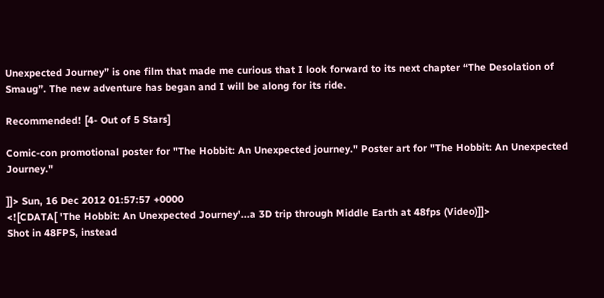Unexpected Journey” is one film that made me curious that I look forward to its next chapter “The Desolation of Smaug”. The new adventure has began and I will be along for its ride.

Recommended! [4- Out of 5 Stars]

Comic-con promotional poster for "The Hobbit: An Unexpected journey." Poster art for "The Hobbit: An Unexpected Journey."

]]> Sun, 16 Dec 2012 01:57:57 +0000
<![CDATA[ 'The Hobbit: An Unexpected Journey'...a 3D trip through Middle Earth at 48fps (Video)]]>
Shot in 48FPS, instead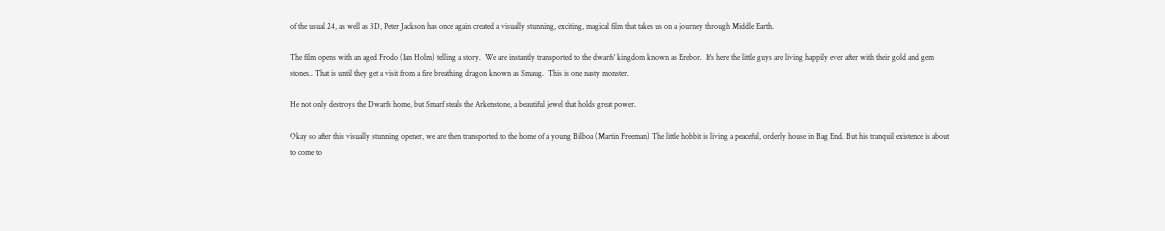of the usual 24, as well as 3D, Peter Jackson has once again created a visually stunning, exciting, magical film that takes us on a journey through Middle Earth.

The film opens with an aged Frodo (Ian Holm) telling a story.  We are instantly transported to the dwarfs' kingdom known as Erebor.  It's here the little guys are living happily ever after with their gold and gem stones.. That is until they get a visit from a fire breathing dragon known as Smaug.  This is one nasty monster.

He not only destroys the Dwarfs home, but Smarf steals the Arkenstone, a beautiful jewel that holds great power.

Okay so after this visually stunning opener, we are then transported to the home of a young Bilboa (Martin Freeman) The little hobbit is living a peaceful, orderly house in Bag End. But his tranquil existence is about to come to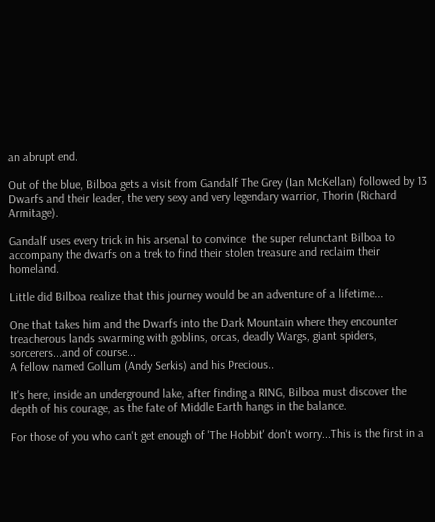an abrupt end.

Out of the blue, Bilboa gets a visit from Gandalf The Grey (Ian McKellan) followed by 13 Dwarfs and their leader, the very sexy and very legendary warrior, Thorin (Richard Armitage).

Gandalf uses every trick in his arsenal to convince  the super relunctant Bilboa to accompany the dwarfs on a trek to find their stolen treasure and reclaim their homeland.

Little did Bilboa realize that this journey would be an adventure of a lifetime...

One that takes him and the Dwarfs into the Dark Mountain where they encounter treacherous lands swarming with goblins, orcas, deadly Wargs, giant spiders, sorcerers...and of course...
A fellow named Gollum (Andy Serkis) and his Precious..

It's here, inside an underground lake, after finding a RING, Bilboa must discover the  depth of his courage, as the fate of Middle Earth hangs in the balance.

For those of you who can't get enough of 'The Hobbit' don't worry...This is the first in a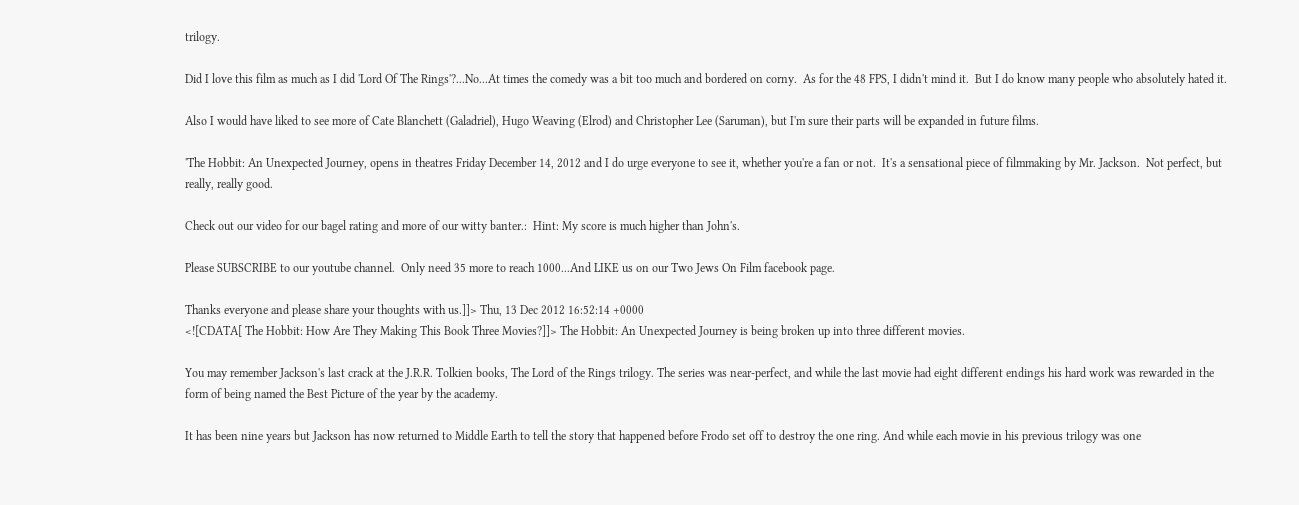trilogy.

Did I love this film as much as I did 'Lord Of The Rings'?...No...At times the comedy was a bit too much and bordered on corny.  As for the 48 FPS, I didn't mind it.  But I do know many people who absolutely hated it.

Also I would have liked to see more of Cate Blanchett (Galadriel), Hugo Weaving (Elrod) and Christopher Lee (Saruman), but I'm sure their parts will be expanded in future films.

'The Hobbit: An Unexpected Journey, opens in theatres Friday December 14, 2012 and I do urge everyone to see it, whether you're a fan or not.  It's a sensational piece of filmmaking by Mr. Jackson.  Not perfect, but really, really good.

Check out our video for our bagel rating and more of our witty banter.:  Hint: My score is much higher than John's.

Please SUBSCRIBE to our youtube channel.  Only need 35 more to reach 1000...And LIKE us on our Two Jews On Film facebook page.

Thanks everyone and please share your thoughts with us.]]> Thu, 13 Dec 2012 16:52:14 +0000
<![CDATA[ The Hobbit: How Are They Making This Book Three Movies?]]> The Hobbit: An Unexpected Journey is being broken up into three different movies.

You may remember Jackson's last crack at the J.R.R. Tolkien books, The Lord of the Rings trilogy. The series was near-perfect, and while the last movie had eight different endings his hard work was rewarded in the form of being named the Best Picture of the year by the academy.

It has been nine years but Jackson has now returned to Middle Earth to tell the story that happened before Frodo set off to destroy the one ring. And while each movie in his previous trilogy was one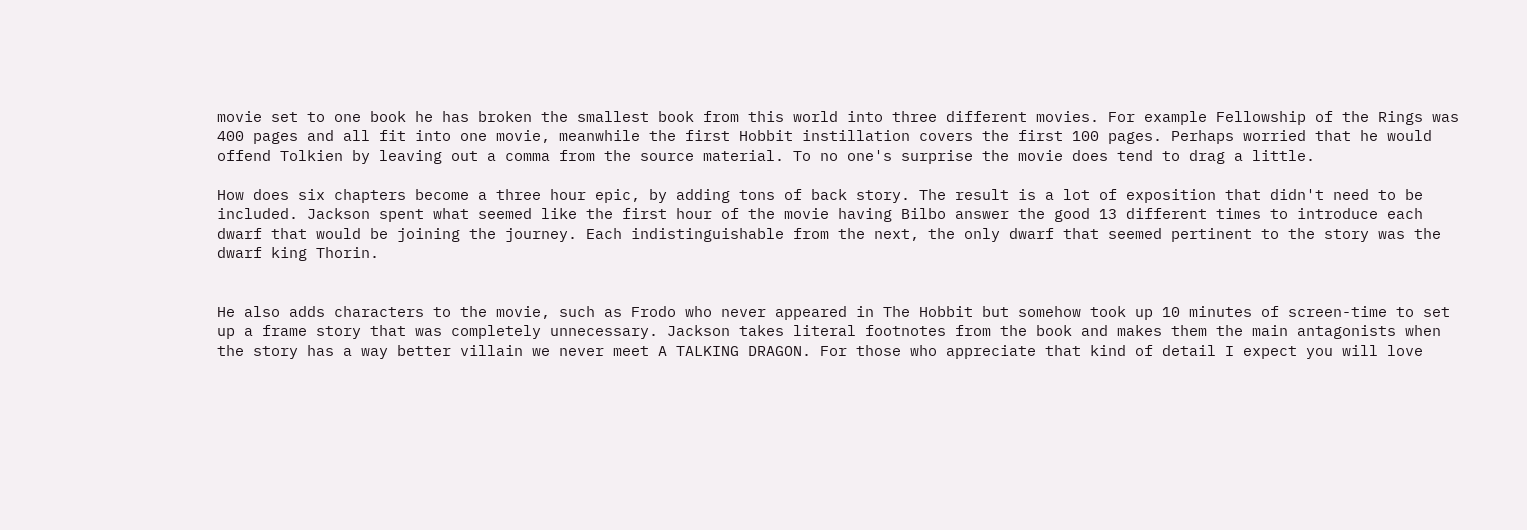movie set to one book he has broken the smallest book from this world into three different movies. For example Fellowship of the Rings was 400 pages and all fit into one movie, meanwhile the first Hobbit instillation covers the first 100 pages. Perhaps worried that he would offend Tolkien by leaving out a comma from the source material. To no one's surprise the movie does tend to drag a little.

How does six chapters become a three hour epic, by adding tons of back story. The result is a lot of exposition that didn't need to be included. Jackson spent what seemed like the first hour of the movie having Bilbo answer the good 13 different times to introduce each dwarf that would be joining the journey. Each indistinguishable from the next, the only dwarf that seemed pertinent to the story was the dwarf king Thorin.


He also adds characters to the movie, such as Frodo who never appeared in The Hobbit but somehow took up 10 minutes of screen-time to set up a frame story that was completely unnecessary. Jackson takes literal footnotes from the book and makes them the main antagonists when the story has a way better villain we never meet A TALKING DRAGON. For those who appreciate that kind of detail I expect you will love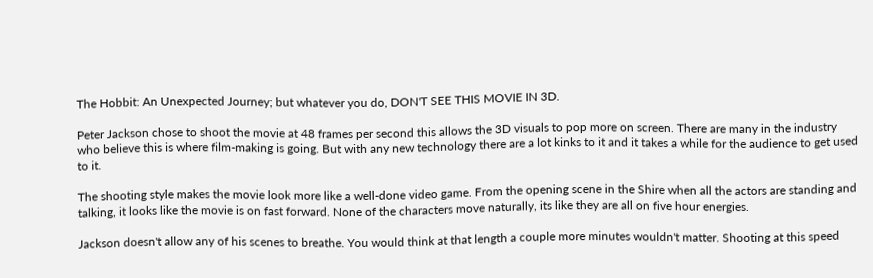The Hobbit: An Unexpected Journey; but whatever you do, DON'T SEE THIS MOVIE IN 3D.

Peter Jackson chose to shoot the movie at 48 frames per second this allows the 3D visuals to pop more on screen. There are many in the industry who believe this is where film-making is going. But with any new technology there are a lot kinks to it and it takes a while for the audience to get used to it.

The shooting style makes the movie look more like a well-done video game. From the opening scene in the Shire when all the actors are standing and talking, it looks like the movie is on fast forward. None of the characters move naturally, its like they are all on five hour energies.

Jackson doesn't allow any of his scenes to breathe. You would think at that length a couple more minutes wouldn't matter. Shooting at this speed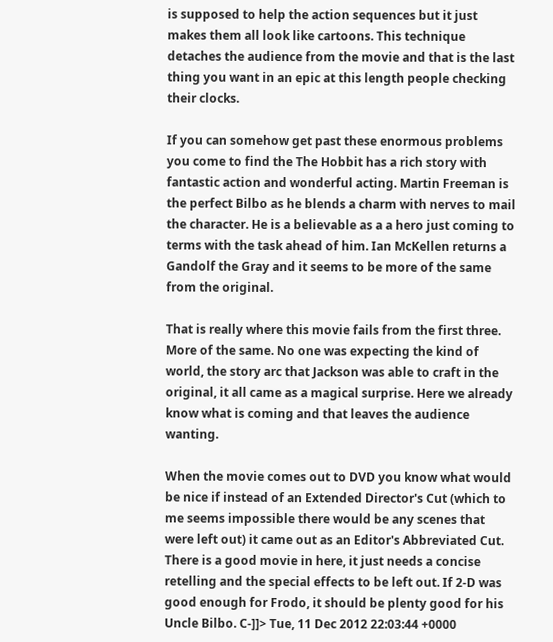is supposed to help the action sequences but it just makes them all look like cartoons. This technique detaches the audience from the movie and that is the last thing you want in an epic at this length people checking their clocks.

If you can somehow get past these enormous problems you come to find the The Hobbit has a rich story with fantastic action and wonderful acting. Martin Freeman is the perfect Bilbo as he blends a charm with nerves to mail the character. He is a believable as a a hero just coming to terms with the task ahead of him. Ian McKellen returns a Gandolf the Gray and it seems to be more of the same from the original.

That is really where this movie fails from the first three. More of the same. No one was expecting the kind of world, the story arc that Jackson was able to craft in the original, it all came as a magical surprise. Here we already know what is coming and that leaves the audience wanting.

When the movie comes out to DVD you know what would be nice if instead of an Extended Director's Cut (which to me seems impossible there would be any scenes that were left out) it came out as an Editor's Abbreviated Cut. There is a good movie in here, it just needs a concise retelling and the special effects to be left out. If 2-D was good enough for Frodo, it should be plenty good for his Uncle Bilbo. C-]]> Tue, 11 Dec 2012 22:03:44 +0000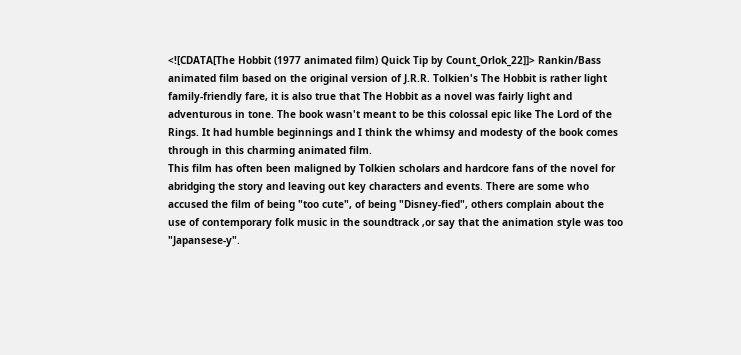<![CDATA[The Hobbit (1977 animated film) Quick Tip by Count_Orlok_22]]> Rankin/Bass animated film based on the original version of J.R.R. Tolkien's The Hobbit is rather light family-friendly fare, it is also true that The Hobbit as a novel was fairly light and adventurous in tone. The book wasn't meant to be this colossal epic like The Lord of the Rings. It had humble beginnings and I think the whimsy and modesty of the book comes through in this charming animated film.
This film has often been maligned by Tolkien scholars and hardcore fans of the novel for abridging the story and leaving out key characters and events. There are some who accused the film of being "too cute", of being "Disney-fied", others complain about the use of contemporary folk music in the soundtrack ,or say that the animation style was too "Japansese-y".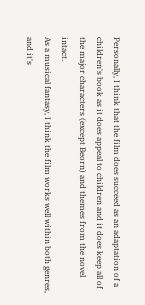Personally, I think that the film does succeed as an adaptation of a children's book as it does appeal to children and it does keep all of the major characters (except Beorn) and themes from the novel intact.
As a musical fantasy, I think the film works well within both genres, and it's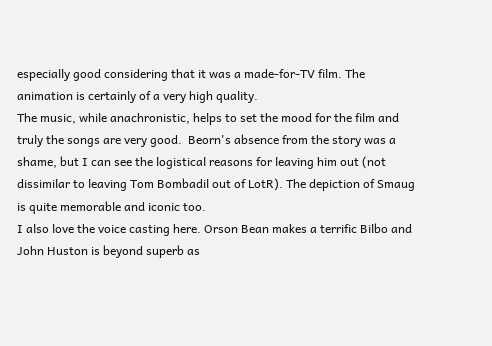especially good considering that it was a made-for-TV film. The animation is certainly of a very high quality.
The music, while anachronistic, helps to set the mood for the film and truly the songs are very good.  Beorn's absence from the story was a shame, but I can see the logistical reasons for leaving him out (not dissimilar to leaving Tom Bombadil out of LotR). The depiction of Smaug is quite memorable and iconic too.
I also love the voice casting here. Orson Bean makes a terrific Bilbo and John Huston is beyond superb as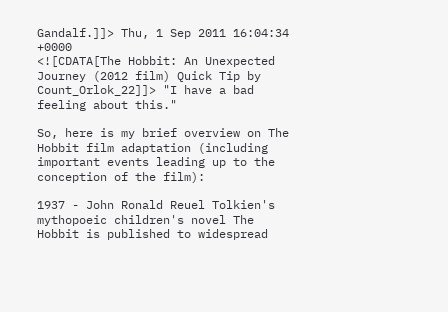Gandalf.]]> Thu, 1 Sep 2011 16:04:34 +0000
<![CDATA[The Hobbit: An Unexpected Journey (2012 film) Quick Tip by Count_Orlok_22]]> "I have a bad feeling about this."

So, here is my brief overview on The Hobbit film adaptation (including important events leading up to the conception of the film):

1937 - John Ronald Reuel Tolkien's mythopoeic children's novel The Hobbit is published to widespread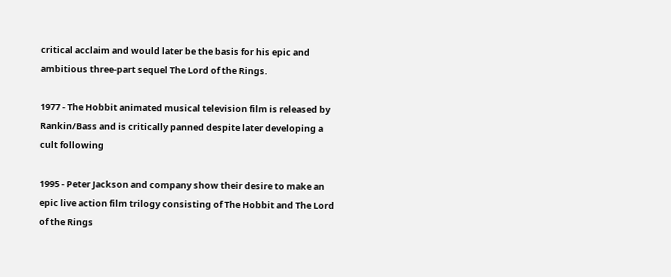critical acclaim and would later be the basis for his epic and ambitious three-part sequel The Lord of the Rings.

1977 - The Hobbit animated musical television film is released by Rankin/Bass and is critically panned despite later developing a cult following

1995 - Peter Jackson and company show their desire to make an epic live action film trilogy consisting of The Hobbit and The Lord of the Rings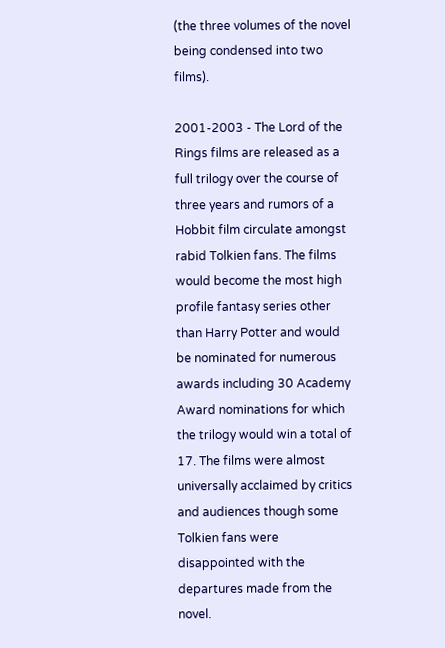(the three volumes of the novel being condensed into two films).

2001-2003 - The Lord of the Rings films are released as a full trilogy over the course of three years and rumors of a Hobbit film circulate amongst rabid Tolkien fans. The films would become the most high profile fantasy series other than Harry Potter and would be nominated for numerous awards including 30 Academy Award nominations for which the trilogy would win a total of 17. The films were almost universally acclaimed by critics and audiences though some Tolkien fans were disappointed with the departures made from the novel.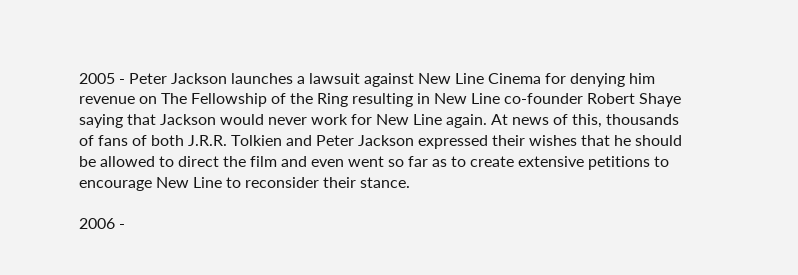2005 - Peter Jackson launches a lawsuit against New Line Cinema for denying him revenue on The Fellowship of the Ring resulting in New Line co-founder Robert Shaye saying that Jackson would never work for New Line again. At news of this, thousands of fans of both J.R.R. Tolkien and Peter Jackson expressed their wishes that he should be allowed to direct the film and even went so far as to create extensive petitions to encourage New Line to reconsider their stance.

2006 -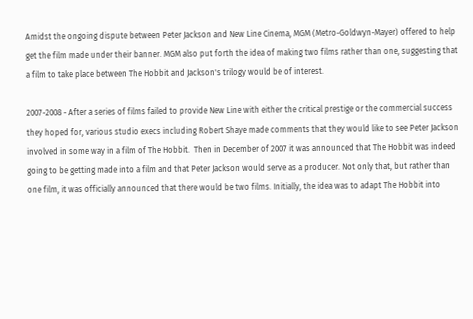Amidst the ongoing dispute between Peter Jackson and New Line Cinema, MGM (Metro-Goldwyn-Mayer) offered to help get the film made under their banner. MGM also put forth the idea of making two films rather than one, suggesting that a film to take place between The Hobbit and Jackson's trilogy would be of interest.

2007-2008 - After a series of films failed to provide New Line with either the critical prestige or the commercial success they hoped for, various studio execs including Robert Shaye made comments that they would like to see Peter Jackson involved in some way in a film of The Hobbit.  Then in December of 2007 it was announced that The Hobbit was indeed going to be getting made into a film and that Peter Jackson would serve as a producer. Not only that, but rather than one film, it was officially announced that there would be two films. Initially, the idea was to adapt The Hobbit into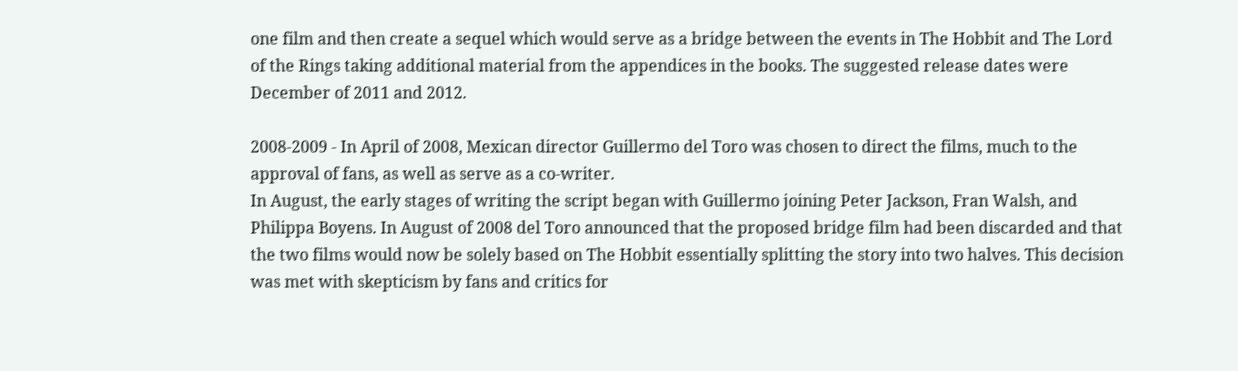one film and then create a sequel which would serve as a bridge between the events in The Hobbit and The Lord of the Rings taking additional material from the appendices in the books. The suggested release dates were December of 2011 and 2012.

2008-2009 - In April of 2008, Mexican director Guillermo del Toro was chosen to direct the films, much to the approval of fans, as well as serve as a co-writer.
In August, the early stages of writing the script began with Guillermo joining Peter Jackson, Fran Walsh, and Philippa Boyens. In August of 2008 del Toro announced that the proposed bridge film had been discarded and that the two films would now be solely based on The Hobbit essentially splitting the story into two halves. This decision was met with skepticism by fans and critics for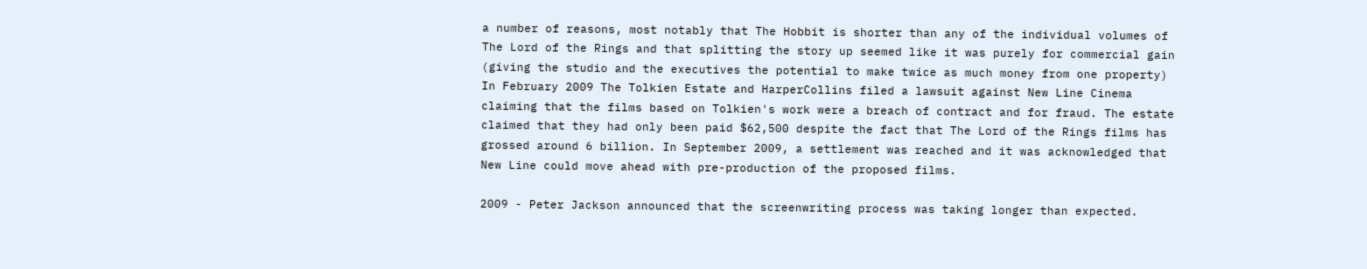a number of reasons, most notably that The Hobbit is shorter than any of the individual volumes of The Lord of the Rings and that splitting the story up seemed like it was purely for commercial gain (giving the studio and the executives the potential to make twice as much money from one property)
In February 2009 The Tolkien Estate and HarperCollins filed a lawsuit against New Line Cinema claiming that the films based on Tolkien's work were a breach of contract and for fraud. The estate claimed that they had only been paid $62,500 despite the fact that The Lord of the Rings films has grossed around 6 billion. In September 2009, a settlement was reached and it was acknowledged that New Line could move ahead with pre-production of the proposed films.

2009 - Peter Jackson announced that the screenwriting process was taking longer than expected.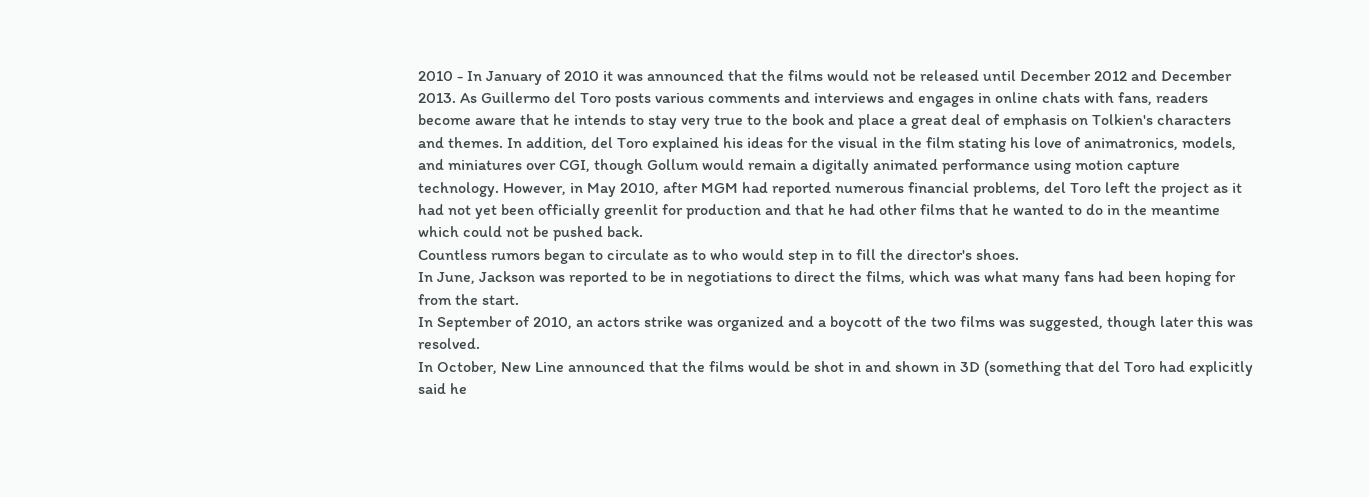2010 - In January of 2010 it was announced that the films would not be released until December 2012 and December 2013. As Guillermo del Toro posts various comments and interviews and engages in online chats with fans, readers become aware that he intends to stay very true to the book and place a great deal of emphasis on Tolkien's characters and themes. In addition, del Toro explained his ideas for the visual in the film stating his love of animatronics, models, and miniatures over CGI, though Gollum would remain a digitally animated performance using motion capture technology. However, in May 2010, after MGM had reported numerous financial problems, del Toro left the project as it had not yet been officially greenlit for production and that he had other films that he wanted to do in the meantime which could not be pushed back.
Countless rumors began to circulate as to who would step in to fill the director's shoes.
In June, Jackson was reported to be in negotiations to direct the films, which was what many fans had been hoping for from the start.
In September of 2010, an actors strike was organized and a boycott of the two films was suggested, though later this was resolved.
In October, New Line announced that the films would be shot in and shown in 3D (something that del Toro had explicitly said he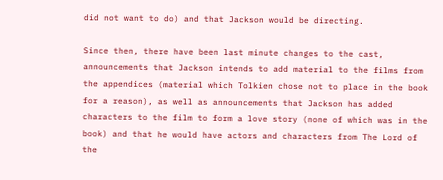did not want to do) and that Jackson would be directing.

Since then, there have been last minute changes to the cast, announcements that Jackson intends to add material to the films from the appendices (material which Tolkien chose not to place in the book for a reason), as well as announcements that Jackson has added characters to the film to form a love story (none of which was in the book) and that he would have actors and characters from The Lord of the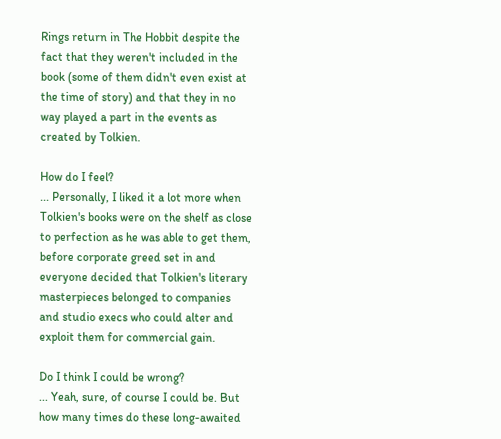Rings return in The Hobbit despite the fact that they weren't included in the book (some of them didn't even exist at the time of story) and that they in no way played a part in the events as created by Tolkien.

How do I feel?
... Personally, I liked it a lot more when Tolkien's books were on the shelf as close to perfection as he was able to get them, before corporate greed set in and everyone decided that Tolkien's literary masterpieces belonged to companies and studio execs who could alter and exploit them for commercial gain.

Do I think I could be wrong?
... Yeah, sure, of course I could be. But how many times do these long-awaited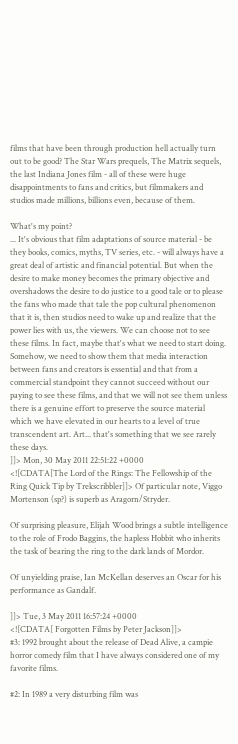films that have been through production hell actually turn out to be good? The Star Wars prequels, The Matrix sequels, the last Indiana Jones film - all of these were huge disappointments to fans and critics, but filmmakers and studios made millions, billions even, because of them.

What's my point?
... It's obvious that film adaptations of source material - be they books, comics, myths, TV series, etc. - will always have a great deal of artistic and financial potential. But when the desire to make money becomes the primary objective and overshadows the desire to do justice to a good tale or to please the fans who made that tale the pop cultural phenomenon that it is, then studios need to wake up and realize that the power lies with us, the viewers. We can choose not to see these films. In fact, maybe that's what we need to start doing. Somehow, we need to show them that media interaction between fans and creators is essential and that from a commercial standpoint they cannot succeed without our paying to see these films, and that we will not see them unless there is a genuine effort to preserve the source material which we have elevated in our hearts to a level of true transcendent art. Art... that's something that we see rarely these days.
]]> Mon, 30 May 2011 22:51:22 +0000
<![CDATA[The Lord of the Rings: The Fellowship of the Ring Quick Tip by Trekscribbler]]> Of particular note, Viggo Mortenson (sp?) is superb as Aragorn/Stryder.

Of surprising pleasure, Elijah Wood brings a subtle intelligence to the role of Frodo Baggins, the hapless Hobbit who inherits the task of bearing the ring to the dark lands of Mordor.

Of unyielding praise, Ian McKellan deserves an Oscar for his performance as Gandalf.

]]> Tue, 3 May 2011 16:57:24 +0000
<![CDATA[ Forgotten Films by Peter Jackson]]>
#3: 1992 brought about the release of Dead Alive, a campie horror comedy film that I have always considered one of my favorite films.

#2: In 1989 a very disturbing film was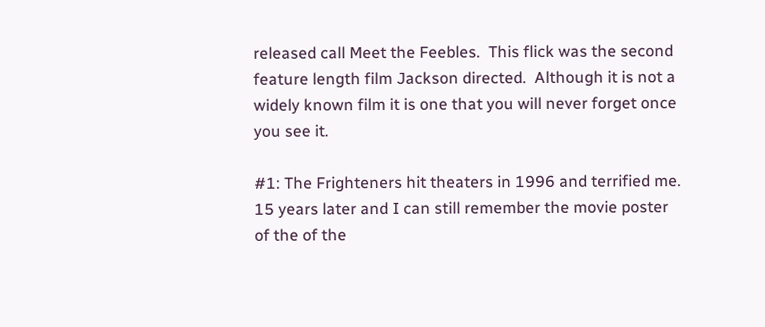released call Meet the Feebles.  This flick was the second feature length film Jackson directed.  Although it is not a widely known film it is one that you will never forget once you see it.

#1: The Frighteners hit theaters in 1996 and terrified me.  15 years later and I can still remember the movie poster of the of the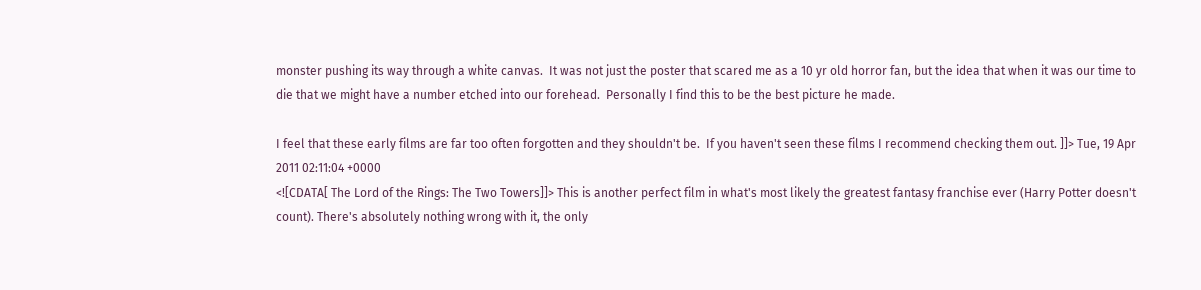monster pushing its way through a white canvas.  It was not just the poster that scared me as a 10 yr old horror fan, but the idea that when it was our time to die that we might have a number etched into our forehead.  Personally I find this to be the best picture he made.

I feel that these early films are far too often forgotten and they shouldn't be.  If you haven't seen these films I recommend checking them out. ]]> Tue, 19 Apr 2011 02:11:04 +0000
<![CDATA[ The Lord of the Rings: The Two Towers]]> This is another perfect film in what's most likely the greatest fantasy franchise ever (Harry Potter doesn't count). There's absolutely nothing wrong with it, the only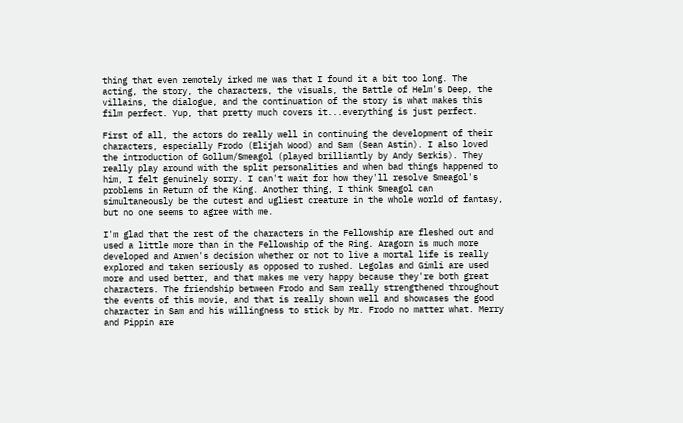thing that even remotely irked me was that I found it a bit too long. The acting, the story, the characters, the visuals, the Battle of Helm's Deep, the villains, the dialogue, and the continuation of the story is what makes this film perfect. Yup, that pretty much covers it...everything is just perfect.

First of all, the actors do really well in continuing the development of their characters, especially Frodo (Elijah Wood) and Sam (Sean Astin). I also loved the introduction of Gollum/Smeagol (played brilliantly by Andy Serkis). They really play around with the split personalities and when bad things happened to him, I felt genuinely sorry. I can't wait for how they'll resolve Smeagol's problems in Return of the King. Another thing, I think Smeagol can simultaneously be the cutest and ugliest creature in the whole world of fantasy, but no one seems to agree with me.

I'm glad that the rest of the characters in the Fellowship are fleshed out and used a little more than in the Fellowship of the Ring. Aragorn is much more developed and Arwen's decision whether or not to live a mortal life is really explored and taken seriously as opposed to rushed. Legolas and Gimli are used more and used better, and that makes me very happy because they're both great characters. The friendship between Frodo and Sam really strengthened throughout the events of this movie, and that is really shown well and showcases the good character in Sam and his willingness to stick by Mr. Frodo no matter what. Merry and Pippin are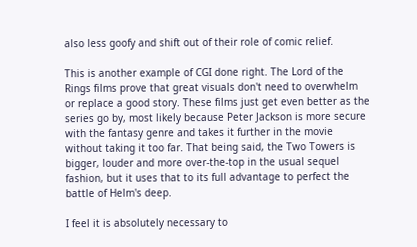also less goofy and shift out of their role of comic relief.

This is another example of CGI done right. The Lord of the Rings films prove that great visuals don't need to overwhelm or replace a good story. These films just get even better as the series go by, most likely because Peter Jackson is more secure with the fantasy genre and takes it further in the movie without taking it too far. That being said, the Two Towers is bigger, louder and more over-the-top in the usual sequel fashion, but it uses that to its full advantage to perfect the battle of Helm's deep.

I feel it is absolutely necessary to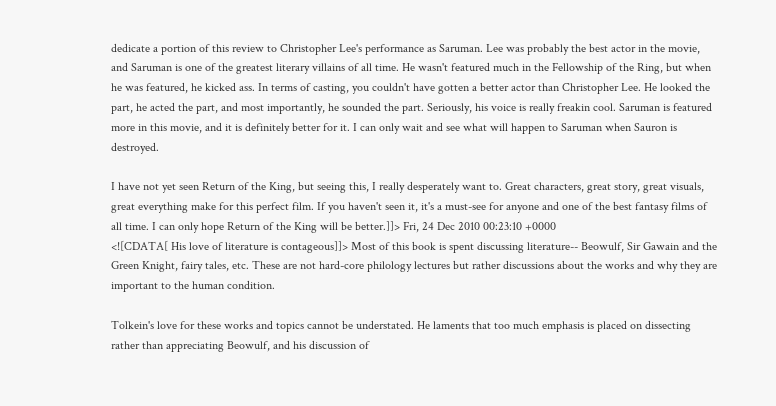dedicate a portion of this review to Christopher Lee's performance as Saruman. Lee was probably the best actor in the movie, and Saruman is one of the greatest literary villains of all time. He wasn't featured much in the Fellowship of the Ring, but when he was featured, he kicked ass. In terms of casting, you couldn't have gotten a better actor than Christopher Lee. He looked the part, he acted the part, and most importantly, he sounded the part. Seriously, his voice is really freakin cool. Saruman is featured more in this movie, and it is definitely better for it. I can only wait and see what will happen to Saruman when Sauron is destroyed.

I have not yet seen Return of the King, but seeing this, I really desperately want to. Great characters, great story, great visuals, great everything make for this perfect film. If you haven't seen it, it's a must-see for anyone and one of the best fantasy films of all time. I can only hope Return of the King will be better.]]> Fri, 24 Dec 2010 00:23:10 +0000
<![CDATA[ His love of literature is contageous]]> Most of this book is spent discussing literature-- Beowulf, Sir Gawain and the Green Knight, fairy tales, etc. These are not hard-core philology lectures but rather discussions about the works and why they are important to the human condition.

Tolkein's love for these works and topics cannot be understated. He laments that too much emphasis is placed on dissecting rather than appreciating Beowulf, and his discussion of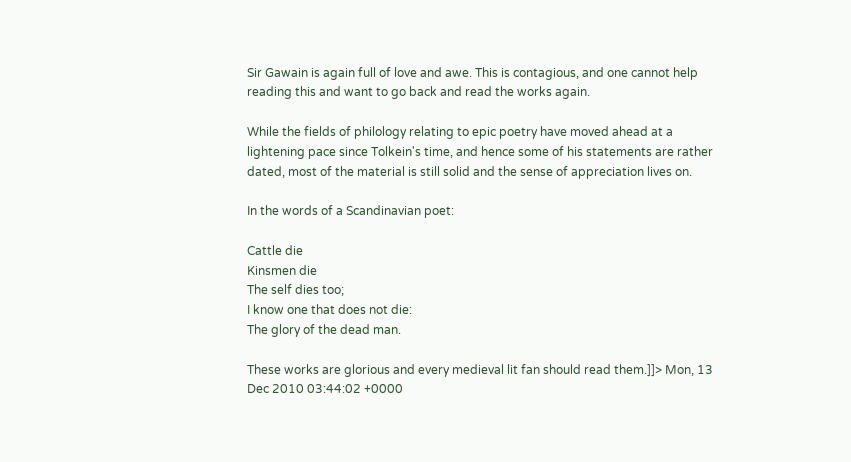Sir Gawain is again full of love and awe. This is contagious, and one cannot help reading this and want to go back and read the works again.

While the fields of philology relating to epic poetry have moved ahead at a lightening pace since Tolkein's time, and hence some of his statements are rather dated, most of the material is still solid and the sense of appreciation lives on.

In the words of a Scandinavian poet:

Cattle die
Kinsmen die
The self dies too;
I know one that does not die:
The glory of the dead man.

These works are glorious and every medieval lit fan should read them.]]> Mon, 13 Dec 2010 03:44:02 +0000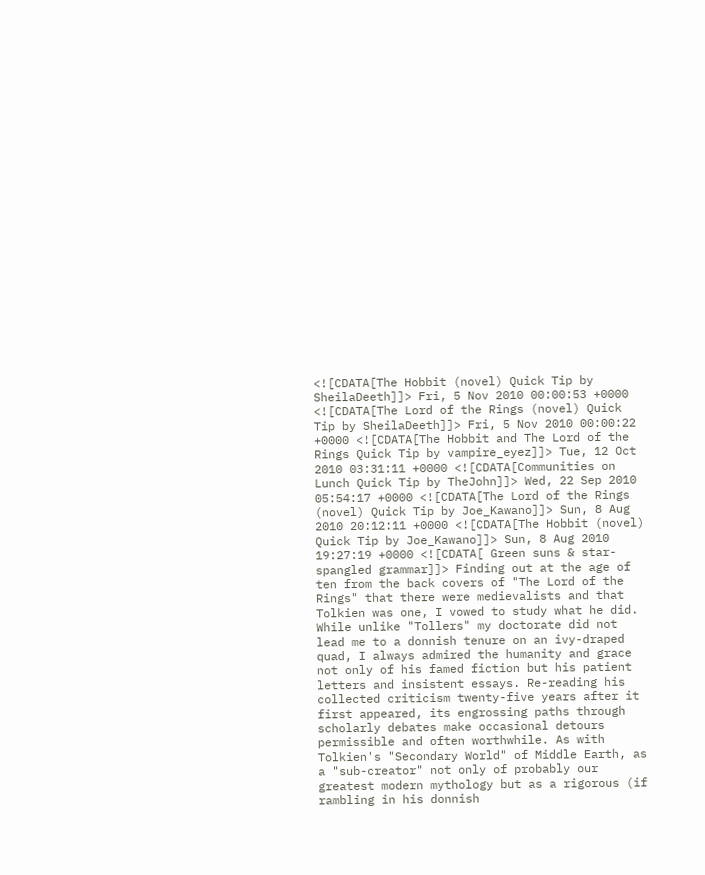<![CDATA[The Hobbit (novel) Quick Tip by SheilaDeeth]]> Fri, 5 Nov 2010 00:00:53 +0000 <![CDATA[The Lord of the Rings (novel) Quick Tip by SheilaDeeth]]> Fri, 5 Nov 2010 00:00:22 +0000 <![CDATA[The Hobbit and The Lord of the Rings Quick Tip by vampire_eyez]]> Tue, 12 Oct 2010 03:31:11 +0000 <![CDATA[Communities on Lunch Quick Tip by TheJohn]]> Wed, 22 Sep 2010 05:54:17 +0000 <![CDATA[The Lord of the Rings (novel) Quick Tip by Joe_Kawano]]> Sun, 8 Aug 2010 20:12:11 +0000 <![CDATA[The Hobbit (novel) Quick Tip by Joe_Kawano]]> Sun, 8 Aug 2010 19:27:19 +0000 <![CDATA[ Green suns & star-spangled grammar]]> Finding out at the age of ten from the back covers of "The Lord of the Rings" that there were medievalists and that Tolkien was one, I vowed to study what he did. While unlike "Tollers" my doctorate did not lead me to a donnish tenure on an ivy-draped quad, I always admired the humanity and grace not only of his famed fiction but his patient letters and insistent essays. Re-reading his collected criticism twenty-five years after it first appeared, its engrossing paths through scholarly debates make occasional detours permissible and often worthwhile. As with Tolkien's "Secondary World" of Middle Earth, as a "sub-creator" not only of probably our greatest modern mythology but as a rigorous (if rambling in his donnish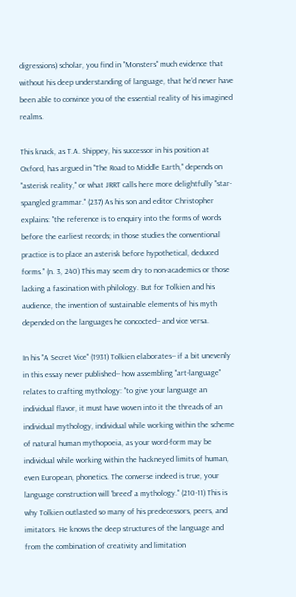digressions) scholar, you find in "Monsters" much evidence that without his deep understanding of language, that he'd never have been able to convince you of the essential reality of his imagined realms.

This knack, as T.A. Shippey, his successor in his position at Oxford, has argued in "The Road to Middle Earth," depends on "asterisk reality," or what JRRT calls here more delightfully "star-spangled grammar." (237) As his son and editor Christopher explains: "the reference is to enquiry into the forms of words before the earliest records; in those studies the conventional practice is to place an asterisk before hypothetical, deduced forms." (n. 3, 240) This may seem dry to non-academics or those lacking a fascination with philology. But for Tolkien and his audience, the invention of sustainable elements of his myth depended on the languages he concocted-- and vice versa.

In his "A Secret Vice" (1931) Tolkien elaborates-- if a bit unevenly in this essay never published-- how assembling "art-language" relates to crafting mythology: "to give your language an individual flavor, it must have woven into it the threads of an individual mythology, individual while working within the scheme of natural human mythopoeia, as your word-form may be individual while working within the hackneyed limits of human, even European, phonetics. The converse indeed is true, your language construction will 'breed' a mythology." (210-11) This is why Tolkien outlasted so many of his predecessors, peers, and imitators. He knows the deep structures of the language and from the combination of creativity and limitation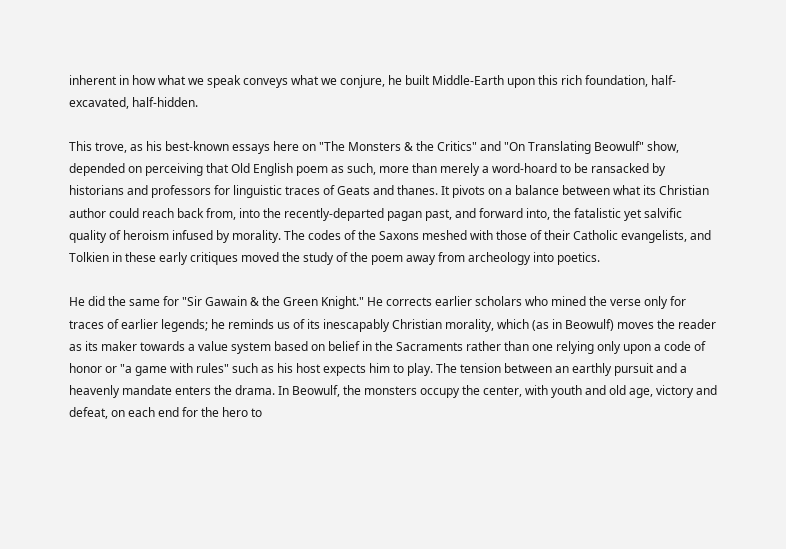inherent in how what we speak conveys what we conjure, he built Middle-Earth upon this rich foundation, half-excavated, half-hidden.

This trove, as his best-known essays here on "The Monsters & the Critics" and "On Translating Beowulf" show, depended on perceiving that Old English poem as such, more than merely a word-hoard to be ransacked by historians and professors for linguistic traces of Geats and thanes. It pivots on a balance between what its Christian author could reach back from, into the recently-departed pagan past, and forward into, the fatalistic yet salvific quality of heroism infused by morality. The codes of the Saxons meshed with those of their Catholic evangelists, and Tolkien in these early critiques moved the study of the poem away from archeology into poetics.

He did the same for "Sir Gawain & the Green Knight." He corrects earlier scholars who mined the verse only for traces of earlier legends; he reminds us of its inescapably Christian morality, which (as in Beowulf) moves the reader as its maker towards a value system based on belief in the Sacraments rather than one relying only upon a code of honor or "a game with rules" such as his host expects him to play. The tension between an earthly pursuit and a heavenly mandate enters the drama. In Beowulf, the monsters occupy the center, with youth and old age, victory and defeat, on each end for the hero to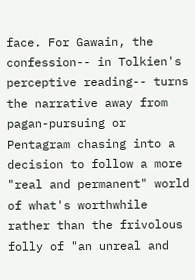face. For Gawain, the confession-- in Tolkien's perceptive reading-- turns the narrative away from pagan-pursuing or Pentagram chasing into a decision to follow a more "real and permanent" world of what's worthwhile rather than the frivolous folly of "an unreal and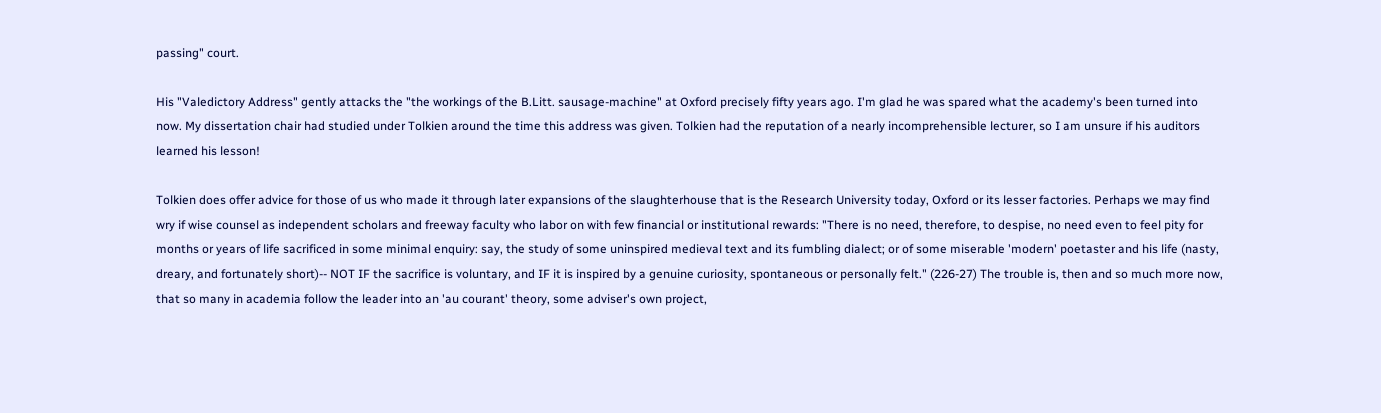passing" court.

His "Valedictory Address" gently attacks the "the workings of the B.Litt. sausage-machine" at Oxford precisely fifty years ago. I'm glad he was spared what the academy's been turned into now. My dissertation chair had studied under Tolkien around the time this address was given. Tolkien had the reputation of a nearly incomprehensible lecturer, so I am unsure if his auditors learned his lesson!

Tolkien does offer advice for those of us who made it through later expansions of the slaughterhouse that is the Research University today, Oxford or its lesser factories. Perhaps we may find wry if wise counsel as independent scholars and freeway faculty who labor on with few financial or institutional rewards: "There is no need, therefore, to despise, no need even to feel pity for months or years of life sacrificed in some minimal enquiry: say, the study of some uninspired medieval text and its fumbling dialect; or of some miserable 'modern' poetaster and his life (nasty, dreary, and fortunately short)-- NOT IF the sacrifice is voluntary, and IF it is inspired by a genuine curiosity, spontaneous or personally felt." (226-27) The trouble is, then and so much more now, that so many in academia follow the leader into an 'au courant' theory, some adviser's own project,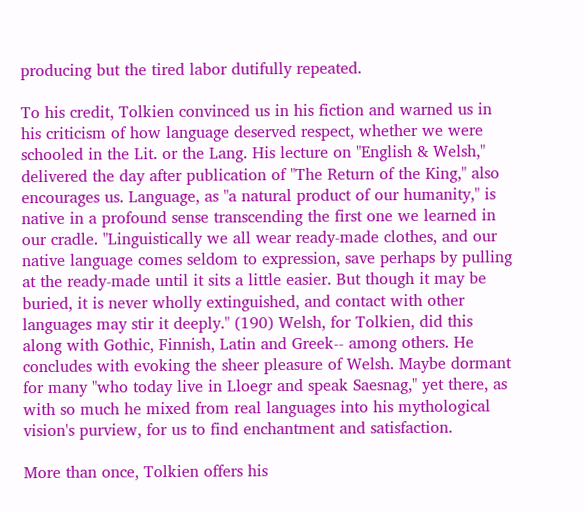producing but the tired labor dutifully repeated.

To his credit, Tolkien convinced us in his fiction and warned us in his criticism of how language deserved respect, whether we were schooled in the Lit. or the Lang. His lecture on "English & Welsh," delivered the day after publication of "The Return of the King," also encourages us. Language, as "a natural product of our humanity," is native in a profound sense transcending the first one we learned in our cradle. "Linguistically we all wear ready-made clothes, and our native language comes seldom to expression, save perhaps by pulling at the ready-made until it sits a little easier. But though it may be buried, it is never wholly extinguished, and contact with other languages may stir it deeply." (190) Welsh, for Tolkien, did this along with Gothic, Finnish, Latin and Greek-- among others. He concludes with evoking the sheer pleasure of Welsh. Maybe dormant for many "who today live in Lloegr and speak Saesnag," yet there, as with so much he mixed from real languages into his mythological vision's purview, for us to find enchantment and satisfaction.

More than once, Tolkien offers his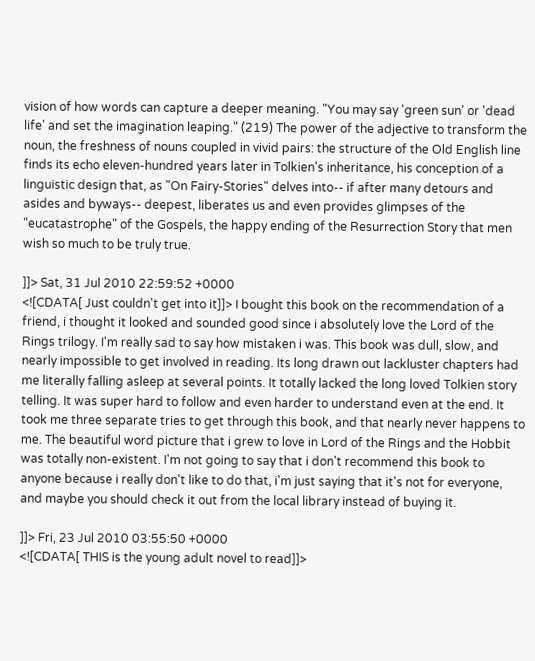vision of how words can capture a deeper meaning. "You may say 'green sun' or 'dead life' and set the imagination leaping." (219) The power of the adjective to transform the noun, the freshness of nouns coupled in vivid pairs: the structure of the Old English line finds its echo eleven-hundred years later in Tolkien's inheritance, his conception of a linguistic design that, as "On Fairy-Stories" delves into-- if after many detours and asides and byways-- deepest, liberates us and even provides glimpses of the "eucatastrophe" of the Gospels, the happy ending of the Resurrection Story that men wish so much to be truly true.

]]> Sat, 31 Jul 2010 22:59:52 +0000
<![CDATA[ Just couldn't get into it]]> I bought this book on the recommendation of a friend, i thought it looked and sounded good since i absolutely love the Lord of the Rings trilogy. I'm really sad to say how mistaken i was. This book was dull, slow, and nearly impossible to get involved in reading. Its long drawn out lackluster chapters had me literally falling asleep at several points. It totally lacked the long loved Tolkien story telling. It was super hard to follow and even harder to understand even at the end. It took me three separate tries to get through this book, and that nearly never happens to me. The beautiful word picture that i grew to love in Lord of the Rings and the Hobbit was totally non-existent. I'm not going to say that i don't recommend this book to anyone because i really don't like to do that, i'm just saying that it's not for everyone, and maybe you should check it out from the local library instead of buying it.

]]> Fri, 23 Jul 2010 03:55:50 +0000
<![CDATA[ THIS is the young adult novel to read]]>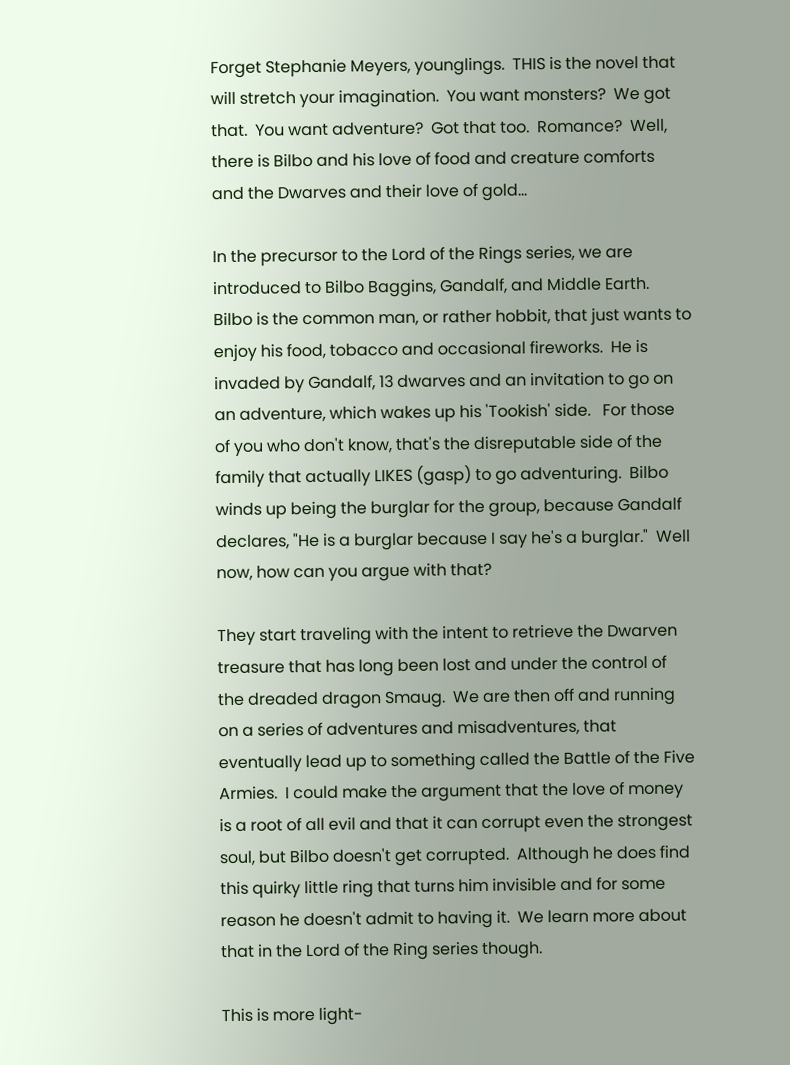Forget Stephanie Meyers, younglings.  THIS is the novel that will stretch your imagination.  You want monsters?  We got that.  You want adventure?  Got that too.  Romance?  Well, there is Bilbo and his love of food and creature comforts and the Dwarves and their love of gold...

In the precursor to the Lord of the Rings series, we are introduced to Bilbo Baggins, Gandalf, and Middle Earth.  Bilbo is the common man, or rather hobbit, that just wants to enjoy his food, tobacco and occasional fireworks.  He is invaded by Gandalf, 13 dwarves and an invitation to go on an adventure, which wakes up his 'Tookish' side.   For those of you who don't know, that's the disreputable side of the family that actually LIKES (gasp) to go adventuring.  Bilbo winds up being the burglar for the group, because Gandalf declares, "He is a burglar because I say he's a burglar."  Well now, how can you argue with that?

They start traveling with the intent to retrieve the Dwarven treasure that has long been lost and under the control of the dreaded dragon Smaug.  We are then off and running on a series of adventures and misadventures, that eventually lead up to something called the Battle of the Five Armies.  I could make the argument that the love of money is a root of all evil and that it can corrupt even the strongest soul, but Bilbo doesn't get corrupted.  Although he does find this quirky little ring that turns him invisible and for some reason he doesn't admit to having it.  We learn more about that in the Lord of the Ring series though.

This is more light-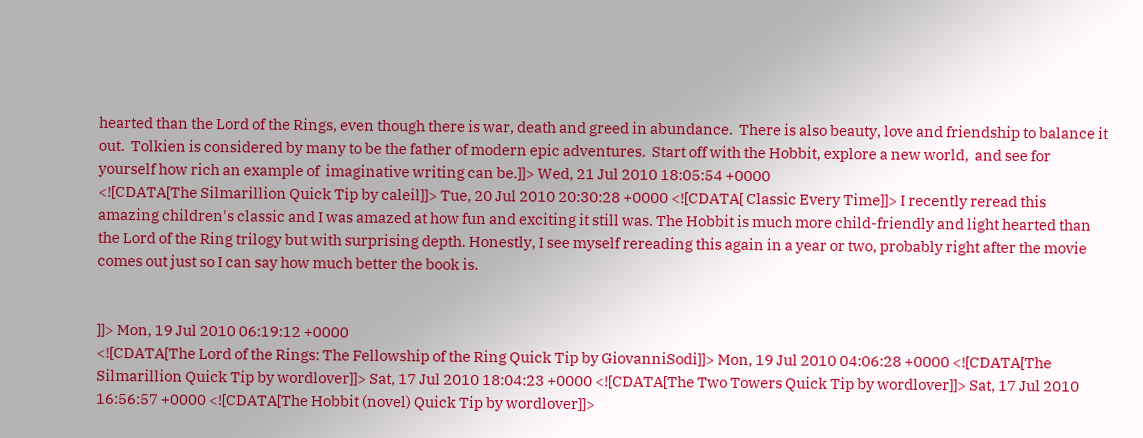hearted than the Lord of the Rings, even though there is war, death and greed in abundance.  There is also beauty, love and friendship to balance it out.  Tolkien is considered by many to be the father of modern epic adventures.  Start off with the Hobbit, explore a new world,  and see for yourself how rich an example of  imaginative writing can be.]]> Wed, 21 Jul 2010 18:05:54 +0000
<![CDATA[The Silmarillion Quick Tip by caleil]]> Tue, 20 Jul 2010 20:30:28 +0000 <![CDATA[ Classic Every Time]]> I recently reread this amazing children's classic and I was amazed at how fun and exciting it still was. The Hobbit is much more child-friendly and light hearted than the Lord of the Ring trilogy but with surprising depth. Honestly, I see myself rereading this again in a year or two, probably right after the movie comes out just so I can say how much better the book is.


]]> Mon, 19 Jul 2010 06:19:12 +0000
<![CDATA[The Lord of the Rings: The Fellowship of the Ring Quick Tip by GiovanniSodi]]> Mon, 19 Jul 2010 04:06:28 +0000 <![CDATA[The Silmarillion Quick Tip by wordlover]]> Sat, 17 Jul 2010 18:04:23 +0000 <![CDATA[The Two Towers Quick Tip by wordlover]]> Sat, 17 Jul 2010 16:56:57 +0000 <![CDATA[The Hobbit (novel) Quick Tip by wordlover]]>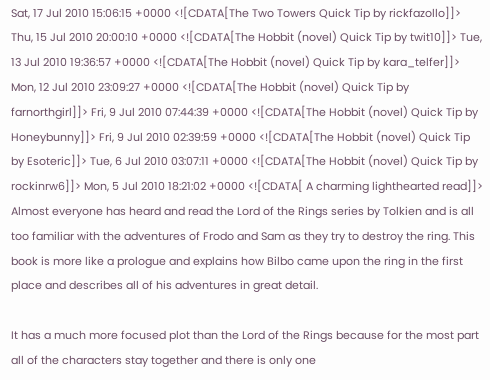Sat, 17 Jul 2010 15:06:15 +0000 <![CDATA[The Two Towers Quick Tip by rickfazollo]]> Thu, 15 Jul 2010 20:00:10 +0000 <![CDATA[The Hobbit (novel) Quick Tip by twit10]]> Tue, 13 Jul 2010 19:36:57 +0000 <![CDATA[The Hobbit (novel) Quick Tip by kara_telfer]]> Mon, 12 Jul 2010 23:09:27 +0000 <![CDATA[The Hobbit (novel) Quick Tip by farnorthgirl]]> Fri, 9 Jul 2010 07:44:39 +0000 <![CDATA[The Hobbit (novel) Quick Tip by Honeybunny]]> Fri, 9 Jul 2010 02:39:59 +0000 <![CDATA[The Hobbit (novel) Quick Tip by Esoteric]]> Tue, 6 Jul 2010 03:07:11 +0000 <![CDATA[The Hobbit (novel) Quick Tip by rockinrw6]]> Mon, 5 Jul 2010 18:21:02 +0000 <![CDATA[ A charming lighthearted read]]> Almost everyone has heard and read the Lord of the Rings series by Tolkien and is all too familiar with the adventures of Frodo and Sam as they try to destroy the ring. This book is more like a prologue and explains how Bilbo came upon the ring in the first place and describes all of his adventures in great detail.

It has a much more focused plot than the Lord of the Rings because for the most part all of the characters stay together and there is only one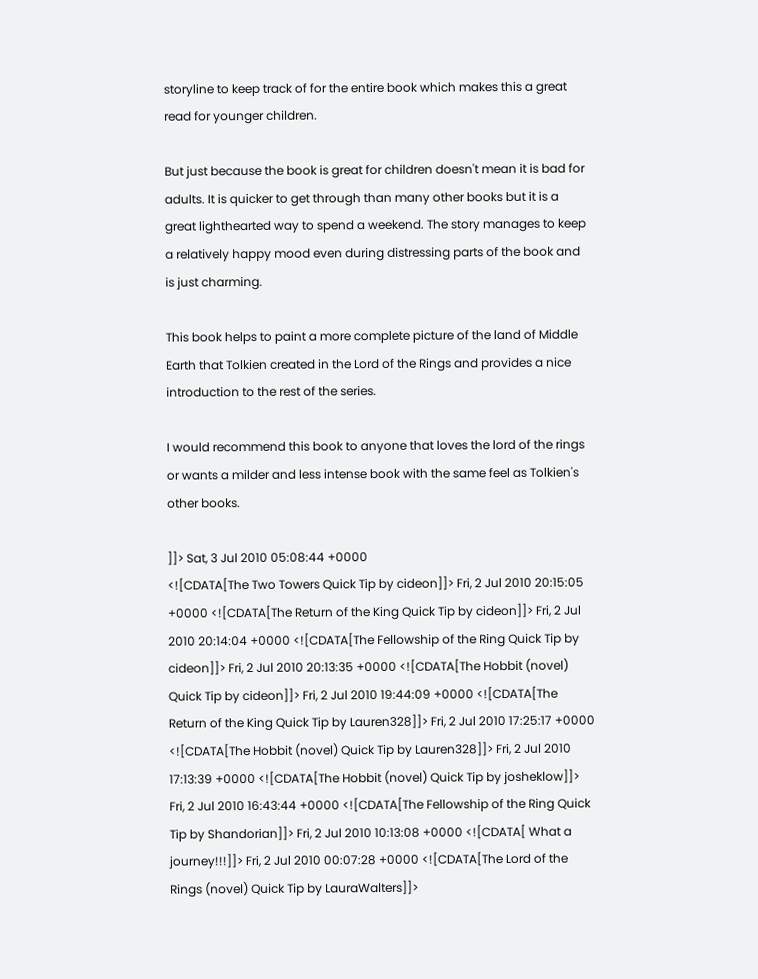storyline to keep track of for the entire book which makes this a great read for younger children.

But just because the book is great for children doesn't mean it is bad for adults. It is quicker to get through than many other books but it is a great lighthearted way to spend a weekend. The story manages to keep a relatively happy mood even during distressing parts of the book and is just charming.

This book helps to paint a more complete picture of the land of Middle Earth that Tolkien created in the Lord of the Rings and provides a nice introduction to the rest of the series.

I would recommend this book to anyone that loves the lord of the rings or wants a milder and less intense book with the same feel as Tolkien's other books.

]]> Sat, 3 Jul 2010 05:08:44 +0000
<![CDATA[The Two Towers Quick Tip by cideon]]> Fri, 2 Jul 2010 20:15:05 +0000 <![CDATA[The Return of the King Quick Tip by cideon]]> Fri, 2 Jul 2010 20:14:04 +0000 <![CDATA[The Fellowship of the Ring Quick Tip by cideon]]> Fri, 2 Jul 2010 20:13:35 +0000 <![CDATA[The Hobbit (novel) Quick Tip by cideon]]> Fri, 2 Jul 2010 19:44:09 +0000 <![CDATA[The Return of the King Quick Tip by Lauren328]]> Fri, 2 Jul 2010 17:25:17 +0000 <![CDATA[The Hobbit (novel) Quick Tip by Lauren328]]> Fri, 2 Jul 2010 17:13:39 +0000 <![CDATA[The Hobbit (novel) Quick Tip by josheklow]]> Fri, 2 Jul 2010 16:43:44 +0000 <![CDATA[The Fellowship of the Ring Quick Tip by Shandorian]]> Fri, 2 Jul 2010 10:13:08 +0000 <![CDATA[ What a journey!!!]]> Fri, 2 Jul 2010 00:07:28 +0000 <![CDATA[The Lord of the Rings (novel) Quick Tip by LauraWalters]]>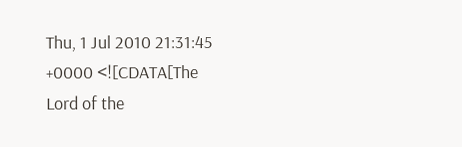Thu, 1 Jul 2010 21:31:45 +0000 <![CDATA[The Lord of the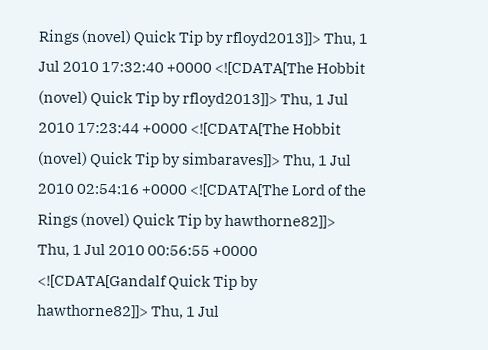Rings (novel) Quick Tip by rfloyd2013]]> Thu, 1 Jul 2010 17:32:40 +0000 <![CDATA[The Hobbit (novel) Quick Tip by rfloyd2013]]> Thu, 1 Jul 2010 17:23:44 +0000 <![CDATA[The Hobbit (novel) Quick Tip by simbaraves]]> Thu, 1 Jul 2010 02:54:16 +0000 <![CDATA[The Lord of the Rings (novel) Quick Tip by hawthorne82]]> Thu, 1 Jul 2010 00:56:55 +0000 <![CDATA[Gandalf Quick Tip by hawthorne82]]> Thu, 1 Jul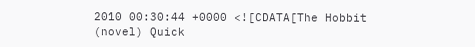2010 00:30:44 +0000 <![CDATA[The Hobbit (novel) Quick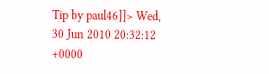Tip by paul46]]> Wed, 30 Jun 2010 20:32:12 +0000